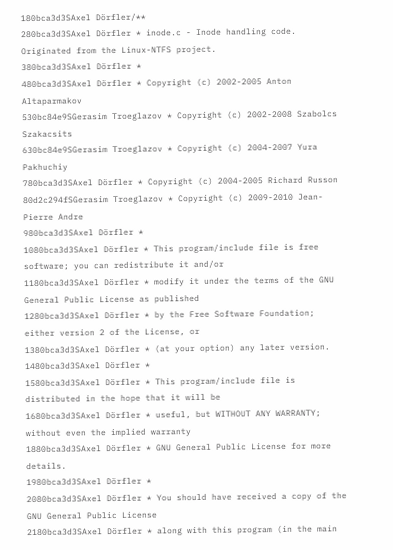180bca3d3SAxel Dörfler/**
280bca3d3SAxel Dörfler * inode.c - Inode handling code. Originated from the Linux-NTFS project.
380bca3d3SAxel Dörfler *
480bca3d3SAxel Dörfler * Copyright (c) 2002-2005 Anton Altaparmakov
530bc84e9SGerasim Troeglazov * Copyright (c) 2002-2008 Szabolcs Szakacsits
630bc84e9SGerasim Troeglazov * Copyright (c) 2004-2007 Yura Pakhuchiy
780bca3d3SAxel Dörfler * Copyright (c) 2004-2005 Richard Russon
80d2c294fSGerasim Troeglazov * Copyright (c) 2009-2010 Jean-Pierre Andre
980bca3d3SAxel Dörfler *
1080bca3d3SAxel Dörfler * This program/include file is free software; you can redistribute it and/or
1180bca3d3SAxel Dörfler * modify it under the terms of the GNU General Public License as published
1280bca3d3SAxel Dörfler * by the Free Software Foundation; either version 2 of the License, or
1380bca3d3SAxel Dörfler * (at your option) any later version.
1480bca3d3SAxel Dörfler *
1580bca3d3SAxel Dörfler * This program/include file is distributed in the hope that it will be
1680bca3d3SAxel Dörfler * useful, but WITHOUT ANY WARRANTY; without even the implied warranty
1880bca3d3SAxel Dörfler * GNU General Public License for more details.
1980bca3d3SAxel Dörfler *
2080bca3d3SAxel Dörfler * You should have received a copy of the GNU General Public License
2180bca3d3SAxel Dörfler * along with this program (in the main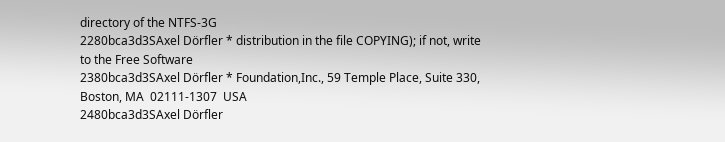directory of the NTFS-3G
2280bca3d3SAxel Dörfler * distribution in the file COPYING); if not, write to the Free Software
2380bca3d3SAxel Dörfler * Foundation,Inc., 59 Temple Place, Suite 330, Boston, MA  02111-1307  USA
2480bca3d3SAxel Dörfler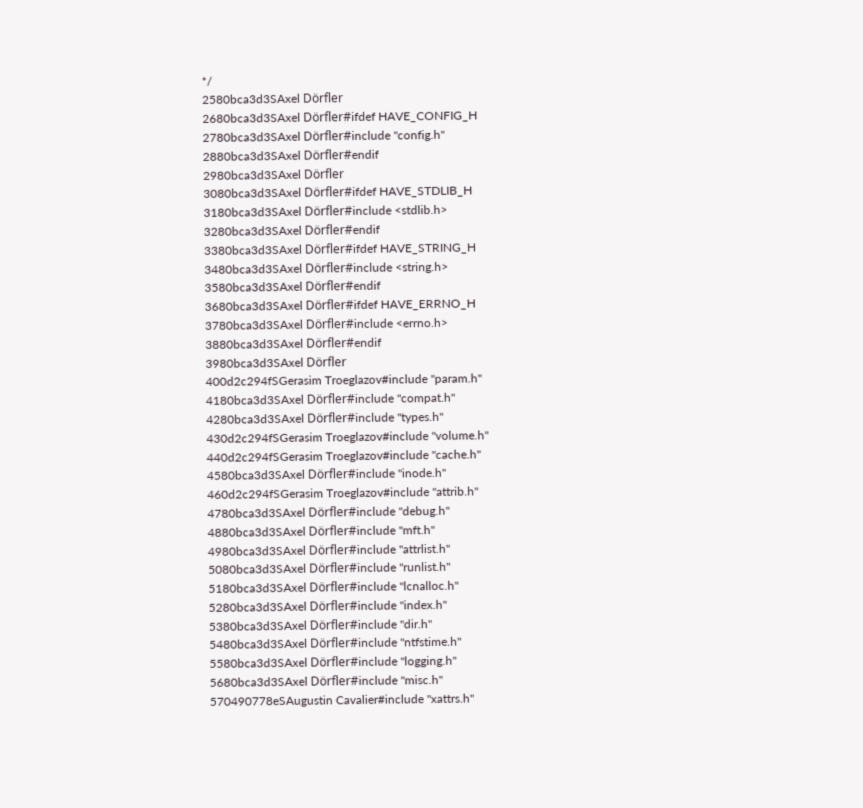*/
2580bca3d3SAxel Dörfler
2680bca3d3SAxel Dörfler#ifdef HAVE_CONFIG_H
2780bca3d3SAxel Dörfler#include "config.h"
2880bca3d3SAxel Dörfler#endif
2980bca3d3SAxel Dörfler
3080bca3d3SAxel Dörfler#ifdef HAVE_STDLIB_H
3180bca3d3SAxel Dörfler#include <stdlib.h>
3280bca3d3SAxel Dörfler#endif
3380bca3d3SAxel Dörfler#ifdef HAVE_STRING_H
3480bca3d3SAxel Dörfler#include <string.h>
3580bca3d3SAxel Dörfler#endif
3680bca3d3SAxel Dörfler#ifdef HAVE_ERRNO_H
3780bca3d3SAxel Dörfler#include <errno.h>
3880bca3d3SAxel Dörfler#endif
3980bca3d3SAxel Dörfler
400d2c294fSGerasim Troeglazov#include "param.h"
4180bca3d3SAxel Dörfler#include "compat.h"
4280bca3d3SAxel Dörfler#include "types.h"
430d2c294fSGerasim Troeglazov#include "volume.h"
440d2c294fSGerasim Troeglazov#include "cache.h"
4580bca3d3SAxel Dörfler#include "inode.h"
460d2c294fSGerasim Troeglazov#include "attrib.h"
4780bca3d3SAxel Dörfler#include "debug.h"
4880bca3d3SAxel Dörfler#include "mft.h"
4980bca3d3SAxel Dörfler#include "attrlist.h"
5080bca3d3SAxel Dörfler#include "runlist.h"
5180bca3d3SAxel Dörfler#include "lcnalloc.h"
5280bca3d3SAxel Dörfler#include "index.h"
5380bca3d3SAxel Dörfler#include "dir.h"
5480bca3d3SAxel Dörfler#include "ntfstime.h"
5580bca3d3SAxel Dörfler#include "logging.h"
5680bca3d3SAxel Dörfler#include "misc.h"
570490778eSAugustin Cavalier#include "xattrs.h"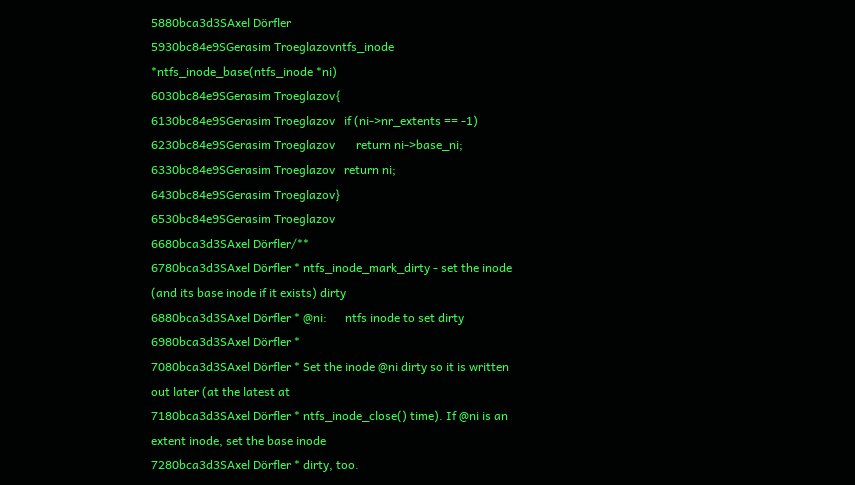5880bca3d3SAxel Dörfler
5930bc84e9SGerasim Troeglazovntfs_inode *ntfs_inode_base(ntfs_inode *ni)
6030bc84e9SGerasim Troeglazov{
6130bc84e9SGerasim Troeglazov   if (ni->nr_extents == -1)
6230bc84e9SGerasim Troeglazov       return ni->base_ni;
6330bc84e9SGerasim Troeglazov   return ni;
6430bc84e9SGerasim Troeglazov}
6530bc84e9SGerasim Troeglazov
6680bca3d3SAxel Dörfler/**
6780bca3d3SAxel Dörfler * ntfs_inode_mark_dirty - set the inode (and its base inode if it exists) dirty
6880bca3d3SAxel Dörfler * @ni:      ntfs inode to set dirty
6980bca3d3SAxel Dörfler *
7080bca3d3SAxel Dörfler * Set the inode @ni dirty so it is written out later (at the latest at
7180bca3d3SAxel Dörfler * ntfs_inode_close() time). If @ni is an extent inode, set the base inode
7280bca3d3SAxel Dörfler * dirty, too.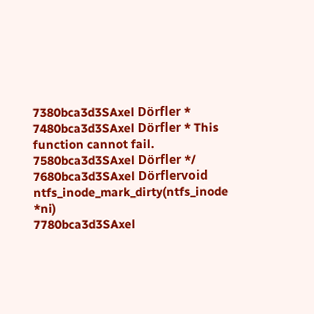7380bca3d3SAxel Dörfler *
7480bca3d3SAxel Dörfler * This function cannot fail.
7580bca3d3SAxel Dörfler */
7680bca3d3SAxel Dörflervoid ntfs_inode_mark_dirty(ntfs_inode *ni)
7780bca3d3SAxel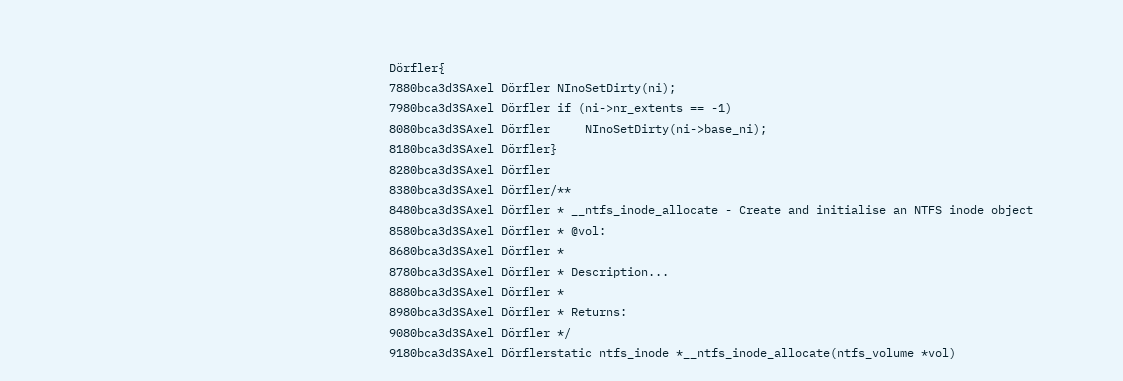Dörfler{
7880bca3d3SAxel Dörfler NInoSetDirty(ni);
7980bca3d3SAxel Dörfler if (ni->nr_extents == -1)
8080bca3d3SAxel Dörfler     NInoSetDirty(ni->base_ni);
8180bca3d3SAxel Dörfler}
8280bca3d3SAxel Dörfler
8380bca3d3SAxel Dörfler/**
8480bca3d3SAxel Dörfler * __ntfs_inode_allocate - Create and initialise an NTFS inode object
8580bca3d3SAxel Dörfler * @vol:
8680bca3d3SAxel Dörfler *
8780bca3d3SAxel Dörfler * Description...
8880bca3d3SAxel Dörfler *
8980bca3d3SAxel Dörfler * Returns:
9080bca3d3SAxel Dörfler */
9180bca3d3SAxel Dörflerstatic ntfs_inode *__ntfs_inode_allocate(ntfs_volume *vol)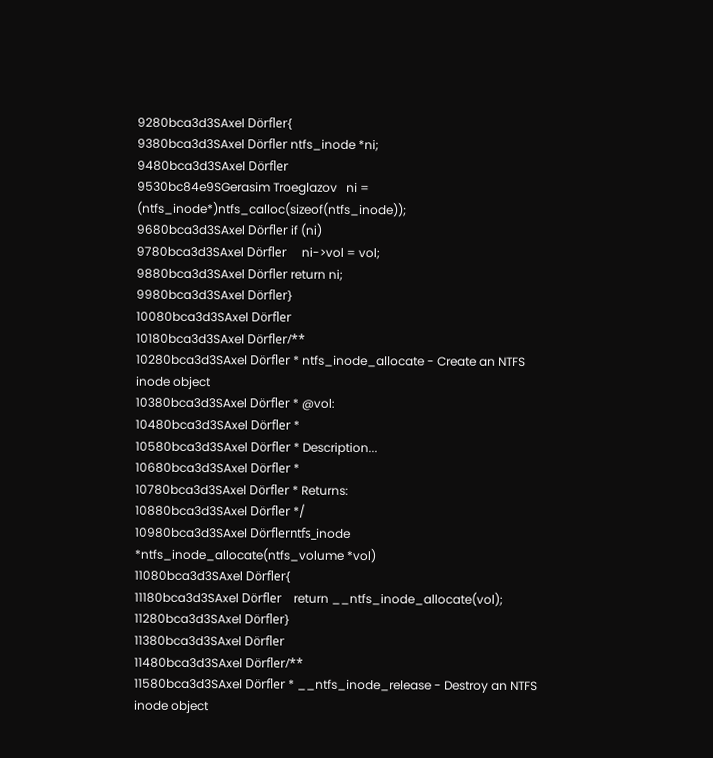9280bca3d3SAxel Dörfler{
9380bca3d3SAxel Dörfler ntfs_inode *ni;
9480bca3d3SAxel Dörfler
9530bc84e9SGerasim Troeglazov   ni = (ntfs_inode*)ntfs_calloc(sizeof(ntfs_inode));
9680bca3d3SAxel Dörfler if (ni)
9780bca3d3SAxel Dörfler     ni->vol = vol;
9880bca3d3SAxel Dörfler return ni;
9980bca3d3SAxel Dörfler}
10080bca3d3SAxel Dörfler
10180bca3d3SAxel Dörfler/**
10280bca3d3SAxel Dörfler * ntfs_inode_allocate - Create an NTFS inode object
10380bca3d3SAxel Dörfler * @vol:
10480bca3d3SAxel Dörfler *
10580bca3d3SAxel Dörfler * Description...
10680bca3d3SAxel Dörfler *
10780bca3d3SAxel Dörfler * Returns:
10880bca3d3SAxel Dörfler */
10980bca3d3SAxel Dörflerntfs_inode *ntfs_inode_allocate(ntfs_volume *vol)
11080bca3d3SAxel Dörfler{
11180bca3d3SAxel Dörfler    return __ntfs_inode_allocate(vol);
11280bca3d3SAxel Dörfler}
11380bca3d3SAxel Dörfler
11480bca3d3SAxel Dörfler/**
11580bca3d3SAxel Dörfler * __ntfs_inode_release - Destroy an NTFS inode object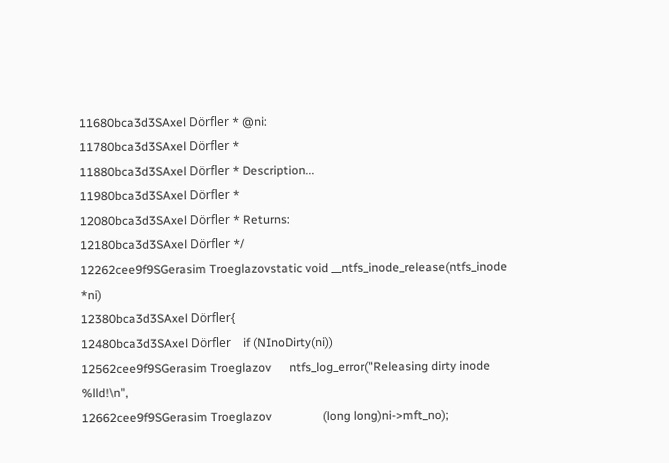11680bca3d3SAxel Dörfler * @ni:
11780bca3d3SAxel Dörfler *
11880bca3d3SAxel Dörfler * Description...
11980bca3d3SAxel Dörfler *
12080bca3d3SAxel Dörfler * Returns:
12180bca3d3SAxel Dörfler */
12262cee9f9SGerasim Troeglazovstatic void __ntfs_inode_release(ntfs_inode *ni)
12380bca3d3SAxel Dörfler{
12480bca3d3SAxel Dörfler    if (NInoDirty(ni))
12562cee9f9SGerasim Troeglazov      ntfs_log_error("Releasing dirty inode %lld!\n",
12662cee9f9SGerasim Troeglazov                 (long long)ni->mft_no);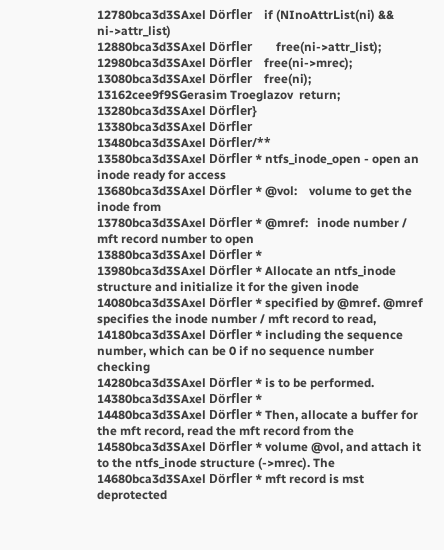12780bca3d3SAxel Dörfler    if (NInoAttrList(ni) && ni->attr_list)
12880bca3d3SAxel Dörfler        free(ni->attr_list);
12980bca3d3SAxel Dörfler    free(ni->mrec);
13080bca3d3SAxel Dörfler    free(ni);
13162cee9f9SGerasim Troeglazov  return;
13280bca3d3SAxel Dörfler}
13380bca3d3SAxel Dörfler
13480bca3d3SAxel Dörfler/**
13580bca3d3SAxel Dörfler * ntfs_inode_open - open an inode ready for access
13680bca3d3SAxel Dörfler * @vol:    volume to get the inode from
13780bca3d3SAxel Dörfler * @mref:   inode number / mft record number to open
13880bca3d3SAxel Dörfler *
13980bca3d3SAxel Dörfler * Allocate an ntfs_inode structure and initialize it for the given inode
14080bca3d3SAxel Dörfler * specified by @mref. @mref specifies the inode number / mft record to read,
14180bca3d3SAxel Dörfler * including the sequence number, which can be 0 if no sequence number checking
14280bca3d3SAxel Dörfler * is to be performed.
14380bca3d3SAxel Dörfler *
14480bca3d3SAxel Dörfler * Then, allocate a buffer for the mft record, read the mft record from the
14580bca3d3SAxel Dörfler * volume @vol, and attach it to the ntfs_inode structure (->mrec). The
14680bca3d3SAxel Dörfler * mft record is mst deprotected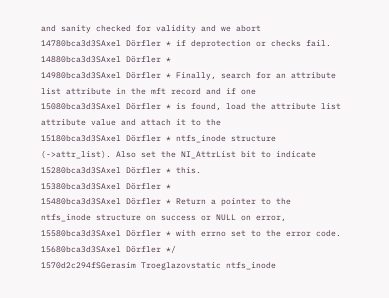and sanity checked for validity and we abort
14780bca3d3SAxel Dörfler * if deprotection or checks fail.
14880bca3d3SAxel Dörfler *
14980bca3d3SAxel Dörfler * Finally, search for an attribute list attribute in the mft record and if one
15080bca3d3SAxel Dörfler * is found, load the attribute list attribute value and attach it to the
15180bca3d3SAxel Dörfler * ntfs_inode structure (->attr_list). Also set the NI_AttrList bit to indicate
15280bca3d3SAxel Dörfler * this.
15380bca3d3SAxel Dörfler *
15480bca3d3SAxel Dörfler * Return a pointer to the ntfs_inode structure on success or NULL on error,
15580bca3d3SAxel Dörfler * with errno set to the error code.
15680bca3d3SAxel Dörfler */
1570d2c294fSGerasim Troeglazovstatic ntfs_inode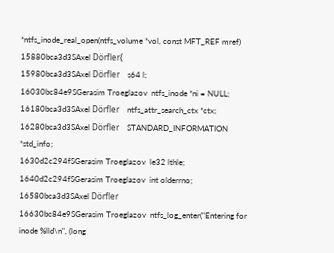*ntfs_inode_real_open(ntfs_volume *vol, const MFT_REF mref)
15880bca3d3SAxel Dörfler{
15980bca3d3SAxel Dörfler    s64 l;
16030bc84e9SGerasim Troeglazov  ntfs_inode *ni = NULL;
16180bca3d3SAxel Dörfler    ntfs_attr_search_ctx *ctx;
16280bca3d3SAxel Dörfler    STANDARD_INFORMATION *std_info;
1630d2c294fSGerasim Troeglazov  le32 lthle;
1640d2c294fSGerasim Troeglazov  int olderrno;
16580bca3d3SAxel Dörfler
16630bc84e9SGerasim Troeglazov  ntfs_log_enter("Entering for inode %lld\n", (long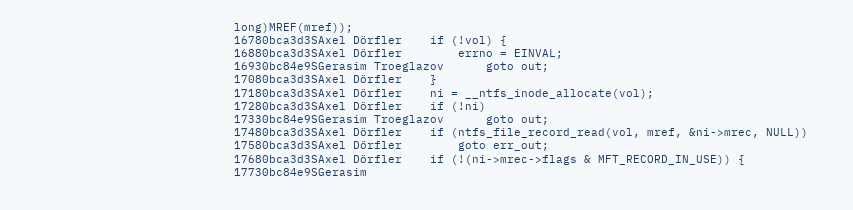long)MREF(mref));
16780bca3d3SAxel Dörfler    if (!vol) {
16880bca3d3SAxel Dörfler        errno = EINVAL;
16930bc84e9SGerasim Troeglazov      goto out;
17080bca3d3SAxel Dörfler    }
17180bca3d3SAxel Dörfler    ni = __ntfs_inode_allocate(vol);
17280bca3d3SAxel Dörfler    if (!ni)
17330bc84e9SGerasim Troeglazov      goto out;
17480bca3d3SAxel Dörfler    if (ntfs_file_record_read(vol, mref, &ni->mrec, NULL))
17580bca3d3SAxel Dörfler        goto err_out;
17680bca3d3SAxel Dörfler    if (!(ni->mrec->flags & MFT_RECORD_IN_USE)) {
17730bc84e9SGerasim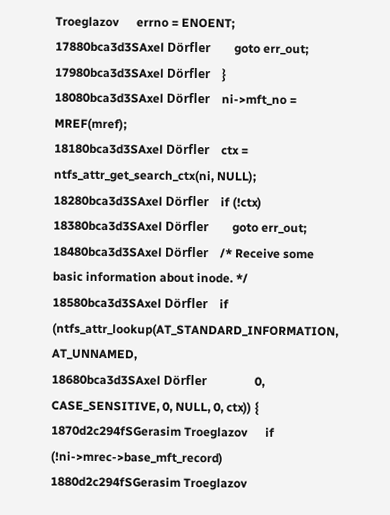Troeglazov      errno = ENOENT;
17880bca3d3SAxel Dörfler        goto err_out;
17980bca3d3SAxel Dörfler    }
18080bca3d3SAxel Dörfler    ni->mft_no = MREF(mref);
18180bca3d3SAxel Dörfler    ctx = ntfs_attr_get_search_ctx(ni, NULL);
18280bca3d3SAxel Dörfler    if (!ctx)
18380bca3d3SAxel Dörfler        goto err_out;
18480bca3d3SAxel Dörfler    /* Receive some basic information about inode. */
18580bca3d3SAxel Dörfler    if (ntfs_attr_lookup(AT_STANDARD_INFORMATION, AT_UNNAMED,
18680bca3d3SAxel Dörfler                0, CASE_SENSITIVE, 0, NULL, 0, ctx)) {
1870d2c294fSGerasim Troeglazov      if (!ni->mrec->base_mft_record)
1880d2c294fSGerasim Troeglazov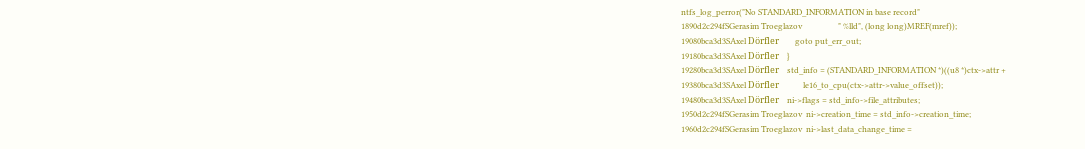ntfs_log_perror("No STANDARD_INFORMATION in base record"
1890d2c294fSGerasim Troeglazov                  " %lld", (long long)MREF(mref));
19080bca3d3SAxel Dörfler        goto put_err_out;
19180bca3d3SAxel Dörfler    }
19280bca3d3SAxel Dörfler    std_info = (STANDARD_INFORMATION *)((u8 *)ctx->attr +
19380bca3d3SAxel Dörfler            le16_to_cpu(ctx->attr->value_offset));
19480bca3d3SAxel Dörfler    ni->flags = std_info->file_attributes;
1950d2c294fSGerasim Troeglazov  ni->creation_time = std_info->creation_time;
1960d2c294fSGerasim Troeglazov  ni->last_data_change_time =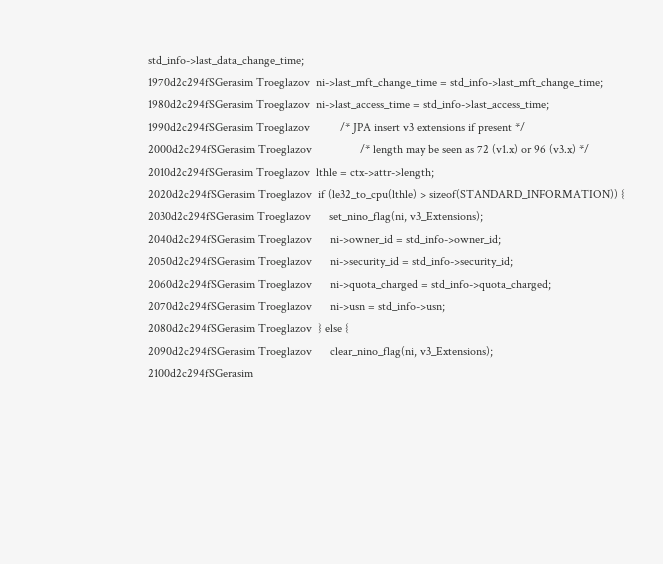std_info->last_data_change_time;
1970d2c294fSGerasim Troeglazov  ni->last_mft_change_time = std_info->last_mft_change_time;
1980d2c294fSGerasim Troeglazov  ni->last_access_time = std_info->last_access_time;
1990d2c294fSGerasim Troeglazov          /* JPA insert v3 extensions if present */
2000d2c294fSGerasim Troeglazov                /* length may be seen as 72 (v1.x) or 96 (v3.x) */
2010d2c294fSGerasim Troeglazov  lthle = ctx->attr->length;
2020d2c294fSGerasim Troeglazov  if (le32_to_cpu(lthle) > sizeof(STANDARD_INFORMATION)) {
2030d2c294fSGerasim Troeglazov      set_nino_flag(ni, v3_Extensions);
2040d2c294fSGerasim Troeglazov      ni->owner_id = std_info->owner_id;
2050d2c294fSGerasim Troeglazov      ni->security_id = std_info->security_id;
2060d2c294fSGerasim Troeglazov      ni->quota_charged = std_info->quota_charged;
2070d2c294fSGerasim Troeglazov      ni->usn = std_info->usn;
2080d2c294fSGerasim Troeglazov  } else {
2090d2c294fSGerasim Troeglazov      clear_nino_flag(ni, v3_Extensions);
2100d2c294fSGerasim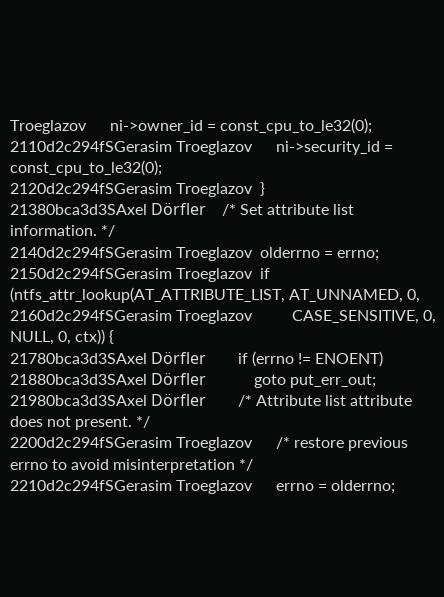Troeglazov      ni->owner_id = const_cpu_to_le32(0);
2110d2c294fSGerasim Troeglazov      ni->security_id = const_cpu_to_le32(0);
2120d2c294fSGerasim Troeglazov  }
21380bca3d3SAxel Dörfler    /* Set attribute list information. */
2140d2c294fSGerasim Troeglazov  olderrno = errno;
2150d2c294fSGerasim Troeglazov  if (ntfs_attr_lookup(AT_ATTRIBUTE_LIST, AT_UNNAMED, 0,
2160d2c294fSGerasim Troeglazov          CASE_SENSITIVE, 0, NULL, 0, ctx)) {
21780bca3d3SAxel Dörfler        if (errno != ENOENT)
21880bca3d3SAxel Dörfler            goto put_err_out;
21980bca3d3SAxel Dörfler        /* Attribute list attribute does not present. */
2200d2c294fSGerasim Troeglazov      /* restore previous errno to avoid misinterpretation */
2210d2c294fSGerasim Troeglazov      errno = olderrno;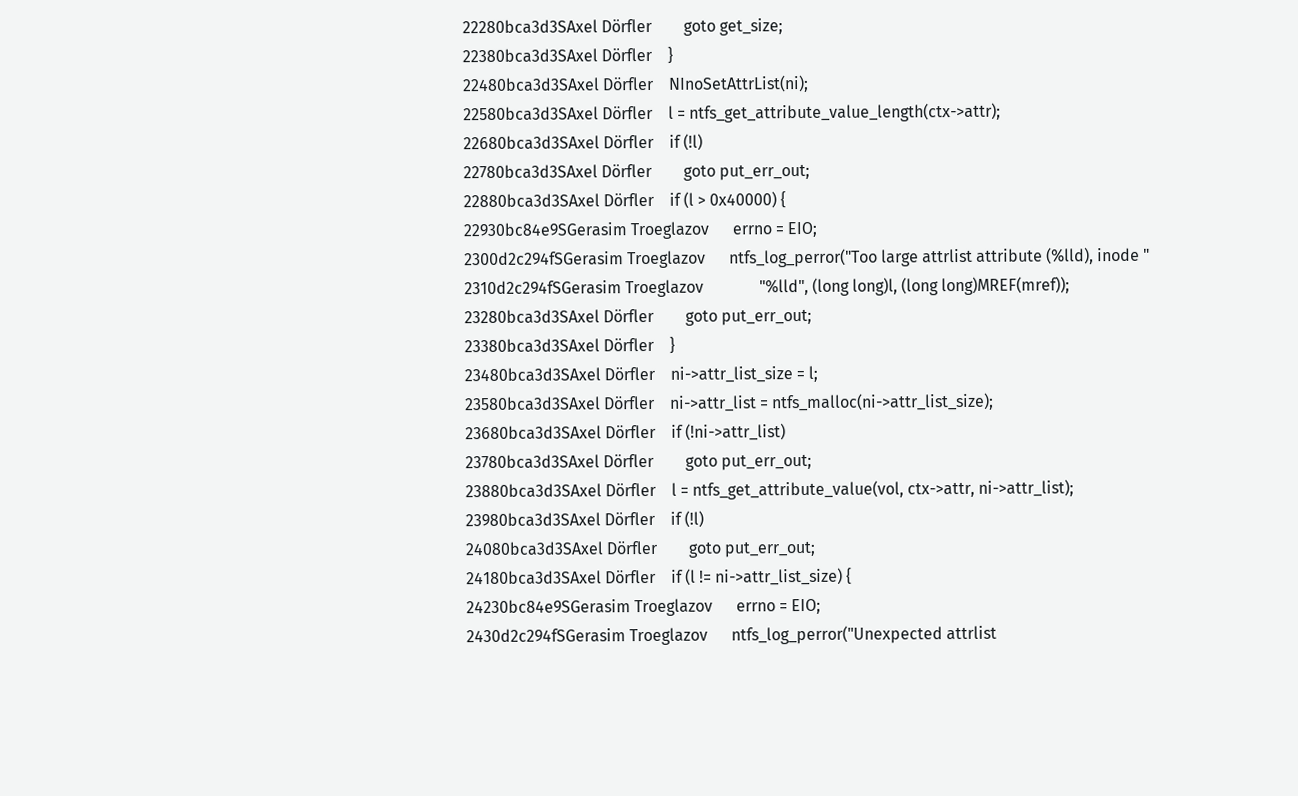22280bca3d3SAxel Dörfler        goto get_size;
22380bca3d3SAxel Dörfler    }
22480bca3d3SAxel Dörfler    NInoSetAttrList(ni);
22580bca3d3SAxel Dörfler    l = ntfs_get_attribute_value_length(ctx->attr);
22680bca3d3SAxel Dörfler    if (!l)
22780bca3d3SAxel Dörfler        goto put_err_out;
22880bca3d3SAxel Dörfler    if (l > 0x40000) {
22930bc84e9SGerasim Troeglazov      errno = EIO;
2300d2c294fSGerasim Troeglazov      ntfs_log_perror("Too large attrlist attribute (%lld), inode "
2310d2c294fSGerasim Troeglazov              "%lld", (long long)l, (long long)MREF(mref));
23280bca3d3SAxel Dörfler        goto put_err_out;
23380bca3d3SAxel Dörfler    }
23480bca3d3SAxel Dörfler    ni->attr_list_size = l;
23580bca3d3SAxel Dörfler    ni->attr_list = ntfs_malloc(ni->attr_list_size);
23680bca3d3SAxel Dörfler    if (!ni->attr_list)
23780bca3d3SAxel Dörfler        goto put_err_out;
23880bca3d3SAxel Dörfler    l = ntfs_get_attribute_value(vol, ctx->attr, ni->attr_list);
23980bca3d3SAxel Dörfler    if (!l)
24080bca3d3SAxel Dörfler        goto put_err_out;
24180bca3d3SAxel Dörfler    if (l != ni->attr_list_size) {
24230bc84e9SGerasim Troeglazov      errno = EIO;
2430d2c294fSGerasim Troeglazov      ntfs_log_perror("Unexpected attrlist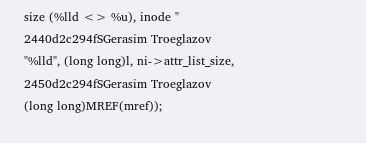size (%lld <> %u), inode "
2440d2c294fSGerasim Troeglazov              "%lld", (long long)l, ni->attr_list_size,
2450d2c294fSGerasim Troeglazov              (long long)MREF(mref));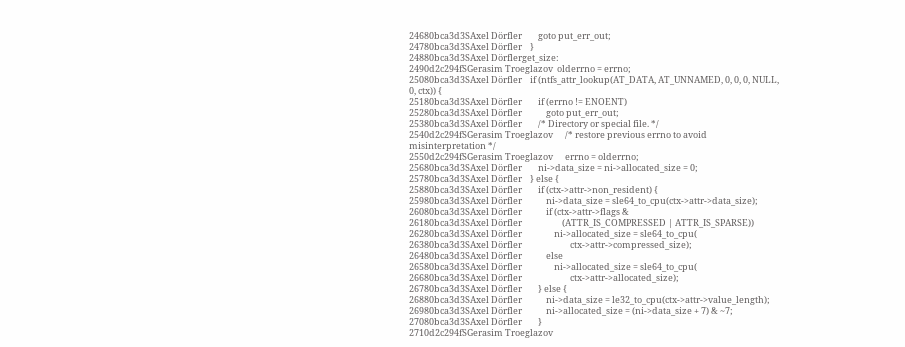24680bca3d3SAxel Dörfler        goto put_err_out;
24780bca3d3SAxel Dörfler    }
24880bca3d3SAxel Dörflerget_size:
2490d2c294fSGerasim Troeglazov  olderrno = errno;
25080bca3d3SAxel Dörfler    if (ntfs_attr_lookup(AT_DATA, AT_UNNAMED, 0, 0, 0, NULL, 0, ctx)) {
25180bca3d3SAxel Dörfler        if (errno != ENOENT)
25280bca3d3SAxel Dörfler            goto put_err_out;
25380bca3d3SAxel Dörfler        /* Directory or special file. */
2540d2c294fSGerasim Troeglazov      /* restore previous errno to avoid misinterpretation */
2550d2c294fSGerasim Troeglazov      errno = olderrno;
25680bca3d3SAxel Dörfler        ni->data_size = ni->allocated_size = 0;
25780bca3d3SAxel Dörfler    } else {
25880bca3d3SAxel Dörfler        if (ctx->attr->non_resident) {
25980bca3d3SAxel Dörfler            ni->data_size = sle64_to_cpu(ctx->attr->data_size);
26080bca3d3SAxel Dörfler            if (ctx->attr->flags &
26180bca3d3SAxel Dörfler                    (ATTR_IS_COMPRESSED | ATTR_IS_SPARSE))
26280bca3d3SAxel Dörfler                ni->allocated_size = sle64_to_cpu(
26380bca3d3SAxel Dörfler                        ctx->attr->compressed_size);
26480bca3d3SAxel Dörfler            else
26580bca3d3SAxel Dörfler                ni->allocated_size = sle64_to_cpu(
26680bca3d3SAxel Dörfler                        ctx->attr->allocated_size);
26780bca3d3SAxel Dörfler        } else {
26880bca3d3SAxel Dörfler            ni->data_size = le32_to_cpu(ctx->attr->value_length);
26980bca3d3SAxel Dörfler            ni->allocated_size = (ni->data_size + 7) & ~7;
27080bca3d3SAxel Dörfler        }
2710d2c294fSGerasim Troeglazov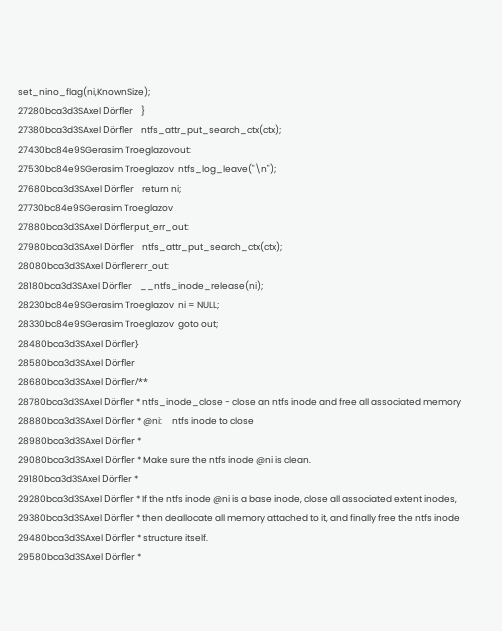set_nino_flag(ni,KnownSize);
27280bca3d3SAxel Dörfler    }
27380bca3d3SAxel Dörfler    ntfs_attr_put_search_ctx(ctx);
27430bc84e9SGerasim Troeglazovout:
27530bc84e9SGerasim Troeglazov  ntfs_log_leave("\n");
27680bca3d3SAxel Dörfler    return ni;
27730bc84e9SGerasim Troeglazov
27880bca3d3SAxel Dörflerput_err_out:
27980bca3d3SAxel Dörfler    ntfs_attr_put_search_ctx(ctx);
28080bca3d3SAxel Dörflererr_out:
28180bca3d3SAxel Dörfler    __ntfs_inode_release(ni);
28230bc84e9SGerasim Troeglazov  ni = NULL;
28330bc84e9SGerasim Troeglazov  goto out;
28480bca3d3SAxel Dörfler}
28580bca3d3SAxel Dörfler
28680bca3d3SAxel Dörfler/**
28780bca3d3SAxel Dörfler * ntfs_inode_close - close an ntfs inode and free all associated memory
28880bca3d3SAxel Dörfler * @ni:     ntfs inode to close
28980bca3d3SAxel Dörfler *
29080bca3d3SAxel Dörfler * Make sure the ntfs inode @ni is clean.
29180bca3d3SAxel Dörfler *
29280bca3d3SAxel Dörfler * If the ntfs inode @ni is a base inode, close all associated extent inodes,
29380bca3d3SAxel Dörfler * then deallocate all memory attached to it, and finally free the ntfs inode
29480bca3d3SAxel Dörfler * structure itself.
29580bca3d3SAxel Dörfler *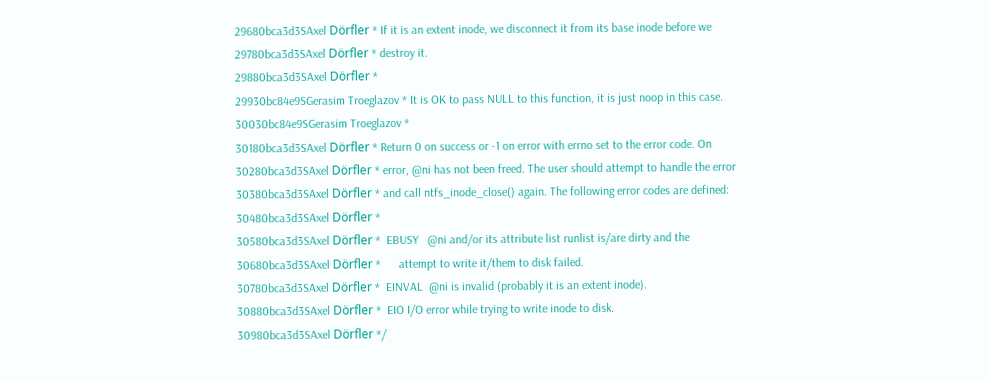29680bca3d3SAxel Dörfler * If it is an extent inode, we disconnect it from its base inode before we
29780bca3d3SAxel Dörfler * destroy it.
29880bca3d3SAxel Dörfler *
29930bc84e9SGerasim Troeglazov * It is OK to pass NULL to this function, it is just noop in this case.
30030bc84e9SGerasim Troeglazov *
30180bca3d3SAxel Dörfler * Return 0 on success or -1 on error with errno set to the error code. On
30280bca3d3SAxel Dörfler * error, @ni has not been freed. The user should attempt to handle the error
30380bca3d3SAxel Dörfler * and call ntfs_inode_close() again. The following error codes are defined:
30480bca3d3SAxel Dörfler *
30580bca3d3SAxel Dörfler *  EBUSY   @ni and/or its attribute list runlist is/are dirty and the
30680bca3d3SAxel Dörfler *      attempt to write it/them to disk failed.
30780bca3d3SAxel Dörfler *  EINVAL  @ni is invalid (probably it is an extent inode).
30880bca3d3SAxel Dörfler *  EIO I/O error while trying to write inode to disk.
30980bca3d3SAxel Dörfler */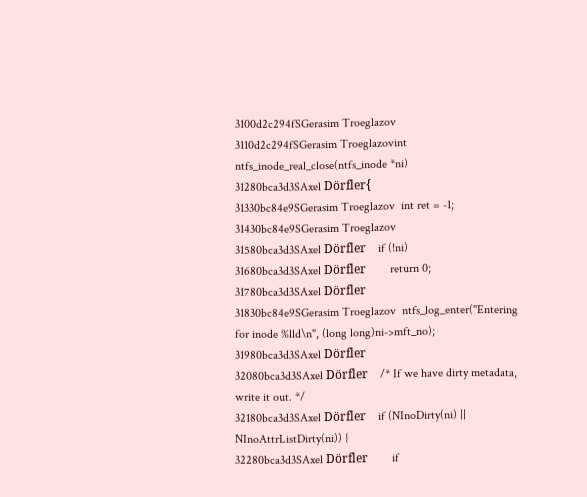3100d2c294fSGerasim Troeglazov
3110d2c294fSGerasim Troeglazovint ntfs_inode_real_close(ntfs_inode *ni)
31280bca3d3SAxel Dörfler{
31330bc84e9SGerasim Troeglazov  int ret = -1;
31430bc84e9SGerasim Troeglazov
31580bca3d3SAxel Dörfler    if (!ni)
31680bca3d3SAxel Dörfler        return 0;
31780bca3d3SAxel Dörfler
31830bc84e9SGerasim Troeglazov  ntfs_log_enter("Entering for inode %lld\n", (long long)ni->mft_no);
31980bca3d3SAxel Dörfler
32080bca3d3SAxel Dörfler    /* If we have dirty metadata, write it out. */
32180bca3d3SAxel Dörfler    if (NInoDirty(ni) || NInoAttrListDirty(ni)) {
32280bca3d3SAxel Dörfler        if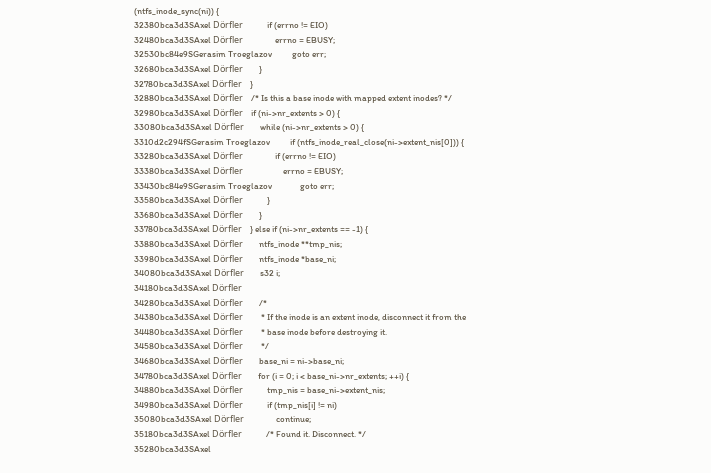(ntfs_inode_sync(ni)) {
32380bca3d3SAxel Dörfler            if (errno != EIO)
32480bca3d3SAxel Dörfler                errno = EBUSY;
32530bc84e9SGerasim Troeglazov          goto err;
32680bca3d3SAxel Dörfler        }
32780bca3d3SAxel Dörfler    }
32880bca3d3SAxel Dörfler    /* Is this a base inode with mapped extent inodes? */
32980bca3d3SAxel Dörfler    if (ni->nr_extents > 0) {
33080bca3d3SAxel Dörfler        while (ni->nr_extents > 0) {
3310d2c294fSGerasim Troeglazov          if (ntfs_inode_real_close(ni->extent_nis[0])) {
33280bca3d3SAxel Dörfler                if (errno != EIO)
33380bca3d3SAxel Dörfler                    errno = EBUSY;
33430bc84e9SGerasim Troeglazov              goto err;
33580bca3d3SAxel Dörfler            }
33680bca3d3SAxel Dörfler        }
33780bca3d3SAxel Dörfler    } else if (ni->nr_extents == -1) {
33880bca3d3SAxel Dörfler        ntfs_inode **tmp_nis;
33980bca3d3SAxel Dörfler        ntfs_inode *base_ni;
34080bca3d3SAxel Dörfler        s32 i;
34180bca3d3SAxel Dörfler
34280bca3d3SAxel Dörfler        /*
34380bca3d3SAxel Dörfler         * If the inode is an extent inode, disconnect it from the
34480bca3d3SAxel Dörfler         * base inode before destroying it.
34580bca3d3SAxel Dörfler         */
34680bca3d3SAxel Dörfler        base_ni = ni->base_ni;
34780bca3d3SAxel Dörfler        for (i = 0; i < base_ni->nr_extents; ++i) {
34880bca3d3SAxel Dörfler            tmp_nis = base_ni->extent_nis;
34980bca3d3SAxel Dörfler            if (tmp_nis[i] != ni)
35080bca3d3SAxel Dörfler                continue;
35180bca3d3SAxel Dörfler            /* Found it. Disconnect. */
35280bca3d3SAxel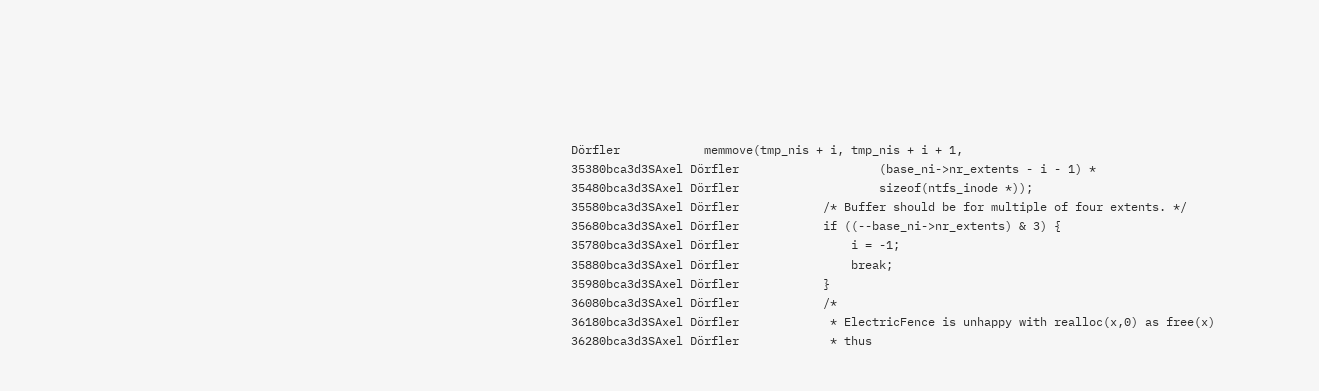Dörfler            memmove(tmp_nis + i, tmp_nis + i + 1,
35380bca3d3SAxel Dörfler                    (base_ni->nr_extents - i - 1) *
35480bca3d3SAxel Dörfler                    sizeof(ntfs_inode *));
35580bca3d3SAxel Dörfler            /* Buffer should be for multiple of four extents. */
35680bca3d3SAxel Dörfler            if ((--base_ni->nr_extents) & 3) {
35780bca3d3SAxel Dörfler                i = -1;
35880bca3d3SAxel Dörfler                break;
35980bca3d3SAxel Dörfler            }
36080bca3d3SAxel Dörfler            /*
36180bca3d3SAxel Dörfler             * ElectricFence is unhappy with realloc(x,0) as free(x)
36280bca3d3SAxel Dörfler             * thus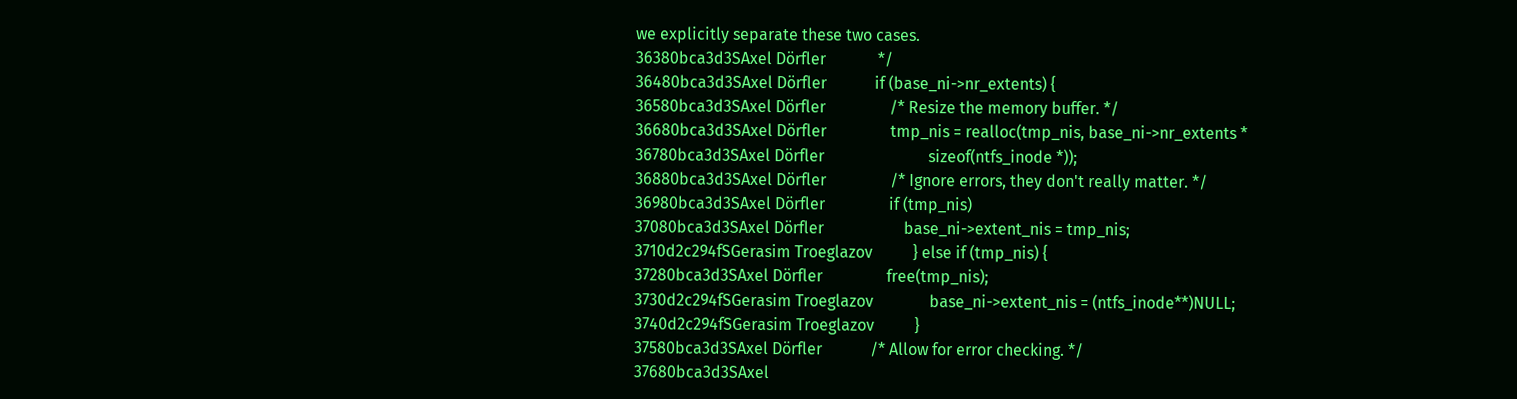we explicitly separate these two cases.
36380bca3d3SAxel Dörfler             */
36480bca3d3SAxel Dörfler            if (base_ni->nr_extents) {
36580bca3d3SAxel Dörfler                /* Resize the memory buffer. */
36680bca3d3SAxel Dörfler                tmp_nis = realloc(tmp_nis, base_ni->nr_extents *
36780bca3d3SAxel Dörfler                          sizeof(ntfs_inode *));
36880bca3d3SAxel Dörfler                /* Ignore errors, they don't really matter. */
36980bca3d3SAxel Dörfler                if (tmp_nis)
37080bca3d3SAxel Dörfler                    base_ni->extent_nis = tmp_nis;
3710d2c294fSGerasim Troeglazov          } else if (tmp_nis) {
37280bca3d3SAxel Dörfler                free(tmp_nis);
3730d2c294fSGerasim Troeglazov              base_ni->extent_nis = (ntfs_inode**)NULL;
3740d2c294fSGerasim Troeglazov          }
37580bca3d3SAxel Dörfler            /* Allow for error checking. */
37680bca3d3SAxel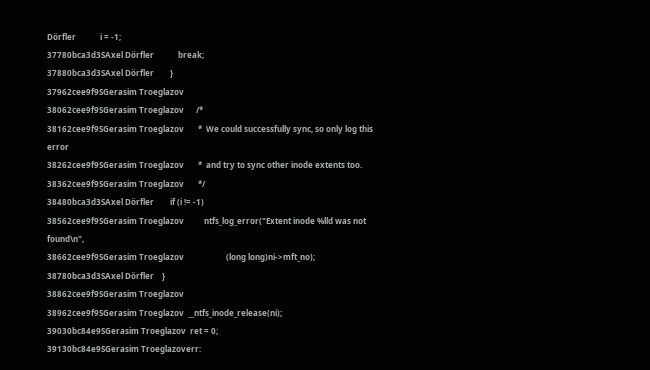Dörfler            i = -1;
37780bca3d3SAxel Dörfler            break;
37880bca3d3SAxel Dörfler        }
37962cee9f9SGerasim Troeglazov
38062cee9f9SGerasim Troeglazov      /*
38162cee9f9SGerasim Troeglazov       *  We could successfully sync, so only log this error
38262cee9f9SGerasim Troeglazov       *  and try to sync other inode extents too.
38362cee9f9SGerasim Troeglazov       */
38480bca3d3SAxel Dörfler        if (i != -1)
38562cee9f9SGerasim Troeglazov          ntfs_log_error("Extent inode %lld was not found\n",
38662cee9f9SGerasim Troeglazov                     (long long)ni->mft_no);
38780bca3d3SAxel Dörfler    }
38862cee9f9SGerasim Troeglazov
38962cee9f9SGerasim Troeglazov  __ntfs_inode_release(ni);
39030bc84e9SGerasim Troeglazov  ret = 0;
39130bc84e9SGerasim Troeglazoverr: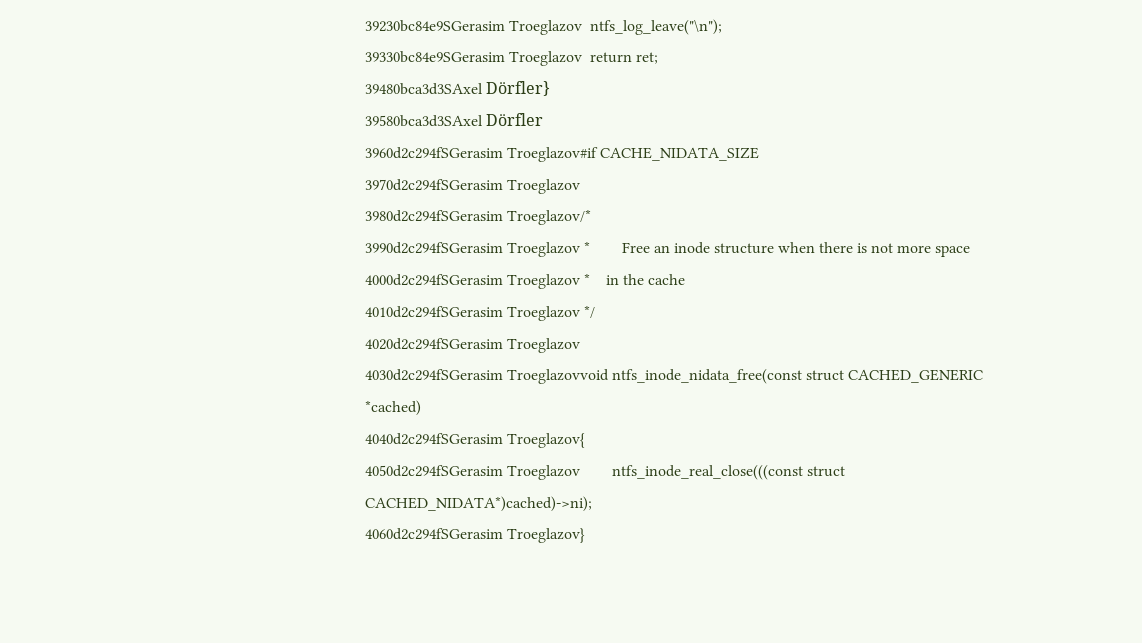39230bc84e9SGerasim Troeglazov  ntfs_log_leave("\n");
39330bc84e9SGerasim Troeglazov  return ret;
39480bca3d3SAxel Dörfler}
39580bca3d3SAxel Dörfler
3960d2c294fSGerasim Troeglazov#if CACHE_NIDATA_SIZE
3970d2c294fSGerasim Troeglazov
3980d2c294fSGerasim Troeglazov/*
3990d2c294fSGerasim Troeglazov *        Free an inode structure when there is not more space
4000d2c294fSGerasim Troeglazov *    in the cache
4010d2c294fSGerasim Troeglazov */
4020d2c294fSGerasim Troeglazov
4030d2c294fSGerasim Troeglazovvoid ntfs_inode_nidata_free(const struct CACHED_GENERIC *cached)
4040d2c294fSGerasim Troeglazov{
4050d2c294fSGerasim Troeglazov        ntfs_inode_real_close(((const struct CACHED_NIDATA*)cached)->ni);
4060d2c294fSGerasim Troeglazov}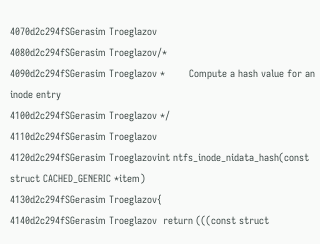4070d2c294fSGerasim Troeglazov
4080d2c294fSGerasim Troeglazov/*
4090d2c294fSGerasim Troeglazov *        Compute a hash value for an inode entry
4100d2c294fSGerasim Troeglazov */
4110d2c294fSGerasim Troeglazov
4120d2c294fSGerasim Troeglazovint ntfs_inode_nidata_hash(const struct CACHED_GENERIC *item)
4130d2c294fSGerasim Troeglazov{
4140d2c294fSGerasim Troeglazov  return (((const struct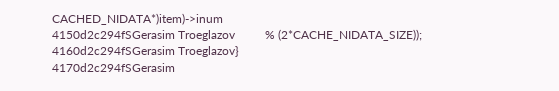CACHED_NIDATA*)item)->inum
4150d2c294fSGerasim Troeglazov          % (2*CACHE_NIDATA_SIZE));
4160d2c294fSGerasim Troeglazov}
4170d2c294fSGerasim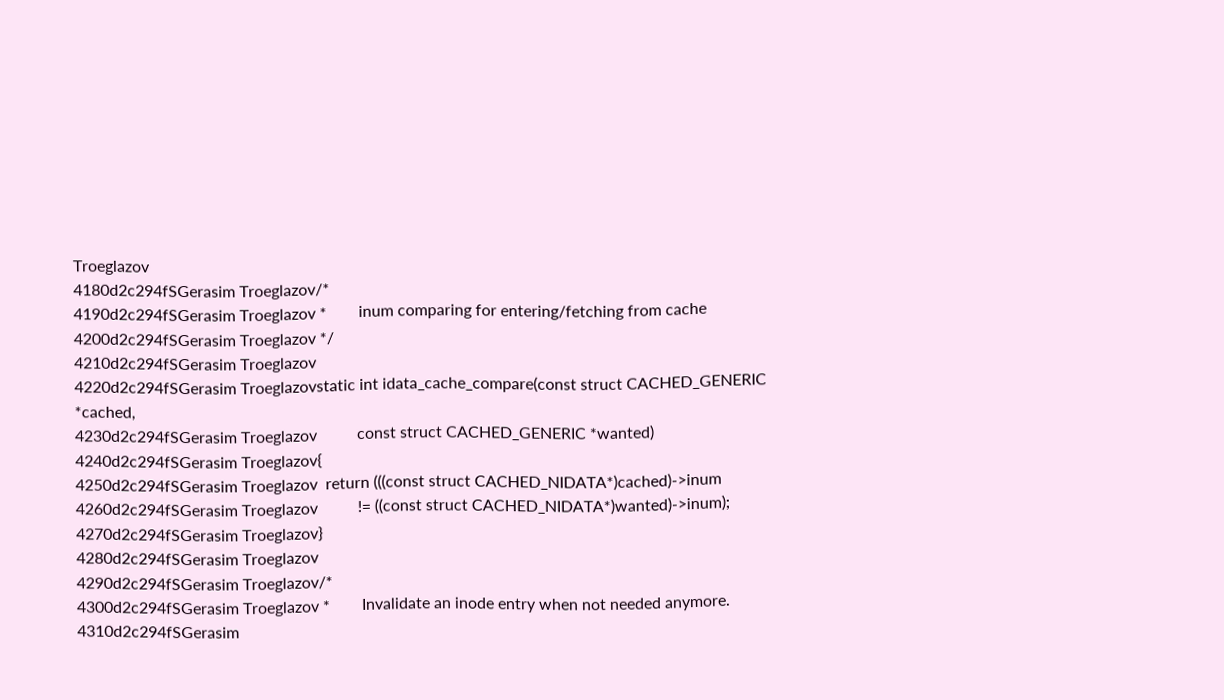Troeglazov
4180d2c294fSGerasim Troeglazov/*
4190d2c294fSGerasim Troeglazov *        inum comparing for entering/fetching from cache
4200d2c294fSGerasim Troeglazov */
4210d2c294fSGerasim Troeglazov
4220d2c294fSGerasim Troeglazovstatic int idata_cache_compare(const struct CACHED_GENERIC *cached,
4230d2c294fSGerasim Troeglazov          const struct CACHED_GENERIC *wanted)
4240d2c294fSGerasim Troeglazov{
4250d2c294fSGerasim Troeglazov  return (((const struct CACHED_NIDATA*)cached)->inum
4260d2c294fSGerasim Troeglazov          != ((const struct CACHED_NIDATA*)wanted)->inum);
4270d2c294fSGerasim Troeglazov}
4280d2c294fSGerasim Troeglazov
4290d2c294fSGerasim Troeglazov/*
4300d2c294fSGerasim Troeglazov *        Invalidate an inode entry when not needed anymore.
4310d2c294fSGerasim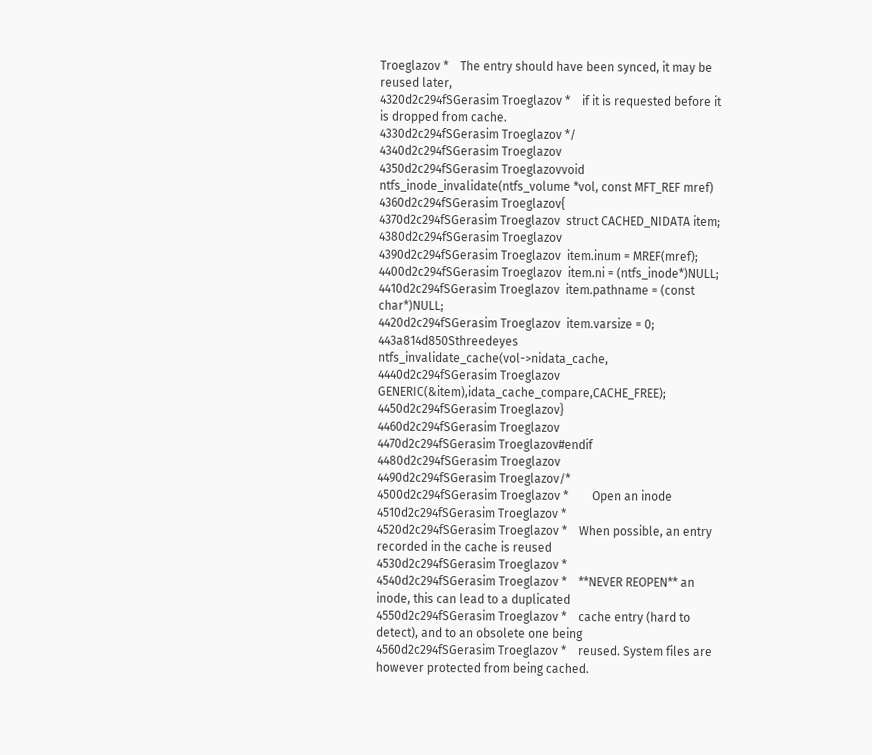Troeglazov *    The entry should have been synced, it may be reused later,
4320d2c294fSGerasim Troeglazov *    if it is requested before it is dropped from cache.
4330d2c294fSGerasim Troeglazov */
4340d2c294fSGerasim Troeglazov
4350d2c294fSGerasim Troeglazovvoid ntfs_inode_invalidate(ntfs_volume *vol, const MFT_REF mref)
4360d2c294fSGerasim Troeglazov{
4370d2c294fSGerasim Troeglazov  struct CACHED_NIDATA item;
4380d2c294fSGerasim Troeglazov
4390d2c294fSGerasim Troeglazov  item.inum = MREF(mref);
4400d2c294fSGerasim Troeglazov  item.ni = (ntfs_inode*)NULL;
4410d2c294fSGerasim Troeglazov  item.pathname = (const char*)NULL;
4420d2c294fSGerasim Troeglazov  item.varsize = 0;
443a814d850Sthreedeyes  ntfs_invalidate_cache(vol->nidata_cache,
4440d2c294fSGerasim Troeglazov              GENERIC(&item),idata_cache_compare,CACHE_FREE);
4450d2c294fSGerasim Troeglazov}
4460d2c294fSGerasim Troeglazov
4470d2c294fSGerasim Troeglazov#endif
4480d2c294fSGerasim Troeglazov
4490d2c294fSGerasim Troeglazov/*
4500d2c294fSGerasim Troeglazov *        Open an inode
4510d2c294fSGerasim Troeglazov *
4520d2c294fSGerasim Troeglazov *    When possible, an entry recorded in the cache is reused
4530d2c294fSGerasim Troeglazov *
4540d2c294fSGerasim Troeglazov *    **NEVER REOPEN** an inode, this can lead to a duplicated
4550d2c294fSGerasim Troeglazov *    cache entry (hard to detect), and to an obsolete one being
4560d2c294fSGerasim Troeglazov *    reused. System files are however protected from being cached.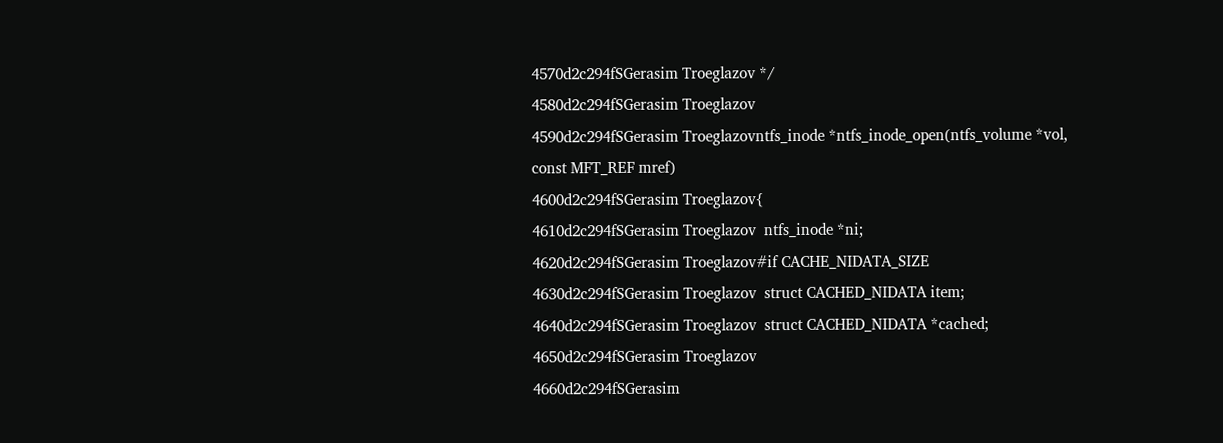4570d2c294fSGerasim Troeglazov */
4580d2c294fSGerasim Troeglazov
4590d2c294fSGerasim Troeglazovntfs_inode *ntfs_inode_open(ntfs_volume *vol, const MFT_REF mref)
4600d2c294fSGerasim Troeglazov{
4610d2c294fSGerasim Troeglazov  ntfs_inode *ni;
4620d2c294fSGerasim Troeglazov#if CACHE_NIDATA_SIZE
4630d2c294fSGerasim Troeglazov  struct CACHED_NIDATA item;
4640d2c294fSGerasim Troeglazov  struct CACHED_NIDATA *cached;
4650d2c294fSGerasim Troeglazov
4660d2c294fSGerasim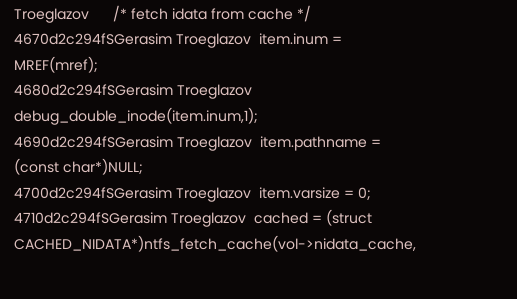Troeglazov      /* fetch idata from cache */
4670d2c294fSGerasim Troeglazov  item.inum = MREF(mref);
4680d2c294fSGerasim Troeglazov  debug_double_inode(item.inum,1);
4690d2c294fSGerasim Troeglazov  item.pathname = (const char*)NULL;
4700d2c294fSGerasim Troeglazov  item.varsize = 0;
4710d2c294fSGerasim Troeglazov  cached = (struct CACHED_NIDATA*)ntfs_fetch_cache(vol->nidata_cache,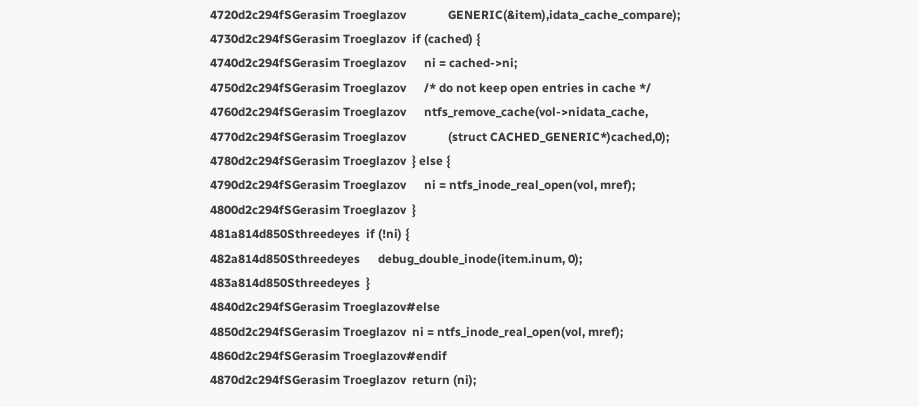4720d2c294fSGerasim Troeglazov              GENERIC(&item),idata_cache_compare);
4730d2c294fSGerasim Troeglazov  if (cached) {
4740d2c294fSGerasim Troeglazov      ni = cached->ni;
4750d2c294fSGerasim Troeglazov      /* do not keep open entries in cache */
4760d2c294fSGerasim Troeglazov      ntfs_remove_cache(vol->nidata_cache,
4770d2c294fSGerasim Troeglazov              (struct CACHED_GENERIC*)cached,0);
4780d2c294fSGerasim Troeglazov  } else {
4790d2c294fSGerasim Troeglazov      ni = ntfs_inode_real_open(vol, mref);
4800d2c294fSGerasim Troeglazov  }
481a814d850Sthreedeyes  if (!ni) {
482a814d850Sthreedeyes      debug_double_inode(item.inum, 0);
483a814d850Sthreedeyes  }
4840d2c294fSGerasim Troeglazov#else
4850d2c294fSGerasim Troeglazov  ni = ntfs_inode_real_open(vol, mref);
4860d2c294fSGerasim Troeglazov#endif
4870d2c294fSGerasim Troeglazov  return (ni);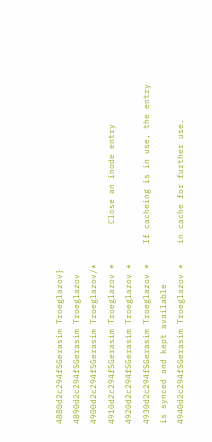4880d2c294fSGerasim Troeglazov}
4890d2c294fSGerasim Troeglazov
4900d2c294fSGerasim Troeglazov/*
4910d2c294fSGerasim Troeglazov *        Close an inode entry
4920d2c294fSGerasim Troeglazov *
4930d2c294fSGerasim Troeglazov *    If cacheing is in use, the entry is synced and kept available
4940d2c294fSGerasim Troeglazov *    in cache for further use.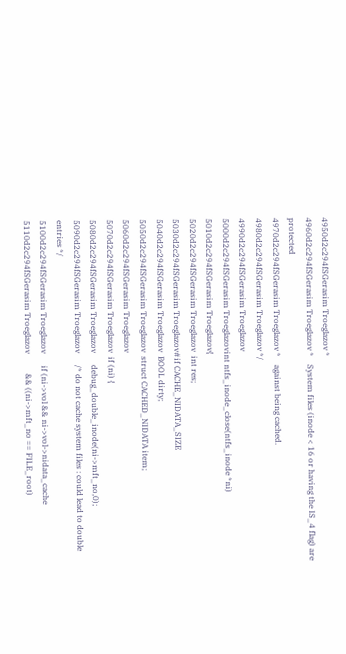4950d2c294fSGerasim Troeglazov *
4960d2c294fSGerasim Troeglazov *    System files (inode < 16 or having the IS_4 flag) are protected
4970d2c294fSGerasim Troeglazov *    against being cached.
4980d2c294fSGerasim Troeglazov */
4990d2c294fSGerasim Troeglazov
5000d2c294fSGerasim Troeglazovint ntfs_inode_close(ntfs_inode *ni)
5010d2c294fSGerasim Troeglazov{
5020d2c294fSGerasim Troeglazov  int res;
5030d2c294fSGerasim Troeglazov#if CACHE_NIDATA_SIZE
5040d2c294fSGerasim Troeglazov  BOOL dirty;
5050d2c294fSGerasim Troeglazov  struct CACHED_NIDATA item;
5060d2c294fSGerasim Troeglazov
5070d2c294fSGerasim Troeglazov  if (ni) {
5080d2c294fSGerasim Troeglazov      debug_double_inode(ni->mft_no,0);
5090d2c294fSGerasim Troeglazov      /* do not cache system files : could lead to double entries */
5100d2c294fSGerasim Troeglazov      if (ni->vol && ni->vol->nidata_cache
5110d2c294fSGerasim Troeglazov          && ((ni->mft_no == FILE_root)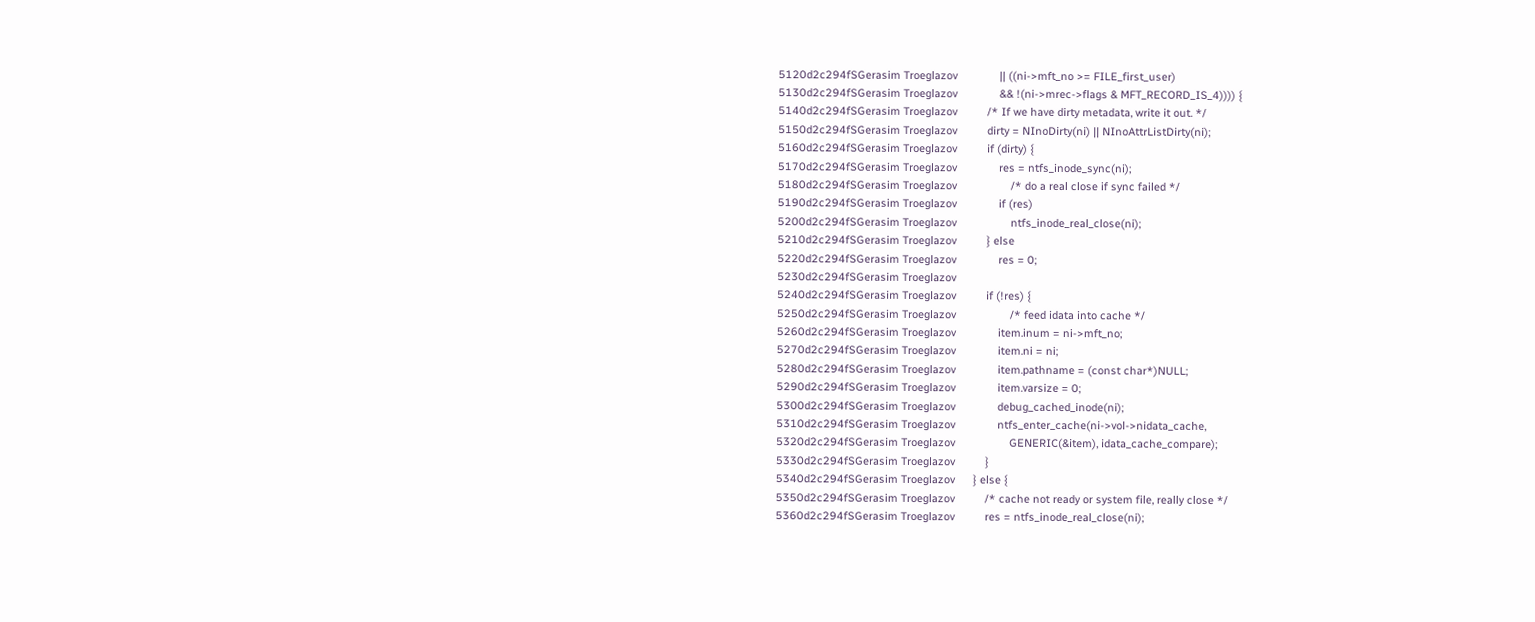5120d2c294fSGerasim Troeglazov              || ((ni->mft_no >= FILE_first_user)
5130d2c294fSGerasim Troeglazov              && !(ni->mrec->flags & MFT_RECORD_IS_4)))) {
5140d2c294fSGerasim Troeglazov          /* If we have dirty metadata, write it out. */
5150d2c294fSGerasim Troeglazov          dirty = NInoDirty(ni) || NInoAttrListDirty(ni);
5160d2c294fSGerasim Troeglazov          if (dirty) {
5170d2c294fSGerasim Troeglazov              res = ntfs_inode_sync(ni);
5180d2c294fSGerasim Troeglazov                  /* do a real close if sync failed */
5190d2c294fSGerasim Troeglazov              if (res)
5200d2c294fSGerasim Troeglazov                  ntfs_inode_real_close(ni);
5210d2c294fSGerasim Troeglazov          } else
5220d2c294fSGerasim Troeglazov              res = 0;
5230d2c294fSGerasim Troeglazov
5240d2c294fSGerasim Troeglazov          if (!res) {
5250d2c294fSGerasim Troeglazov                  /* feed idata into cache */
5260d2c294fSGerasim Troeglazov              item.inum = ni->mft_no;
5270d2c294fSGerasim Troeglazov              item.ni = ni;
5280d2c294fSGerasim Troeglazov              item.pathname = (const char*)NULL;
5290d2c294fSGerasim Troeglazov              item.varsize = 0;
5300d2c294fSGerasim Troeglazov              debug_cached_inode(ni);
5310d2c294fSGerasim Troeglazov              ntfs_enter_cache(ni->vol->nidata_cache,
5320d2c294fSGerasim Troeglazov                  GENERIC(&item), idata_cache_compare);
5330d2c294fSGerasim Troeglazov          }
5340d2c294fSGerasim Troeglazov      } else {
5350d2c294fSGerasim Troeglazov          /* cache not ready or system file, really close */
5360d2c294fSGerasim Troeglazov          res = ntfs_inode_real_close(ni);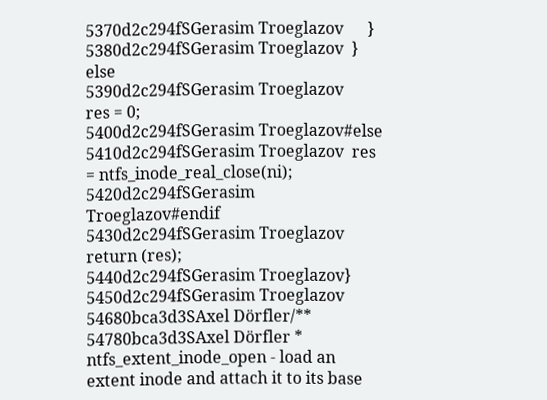5370d2c294fSGerasim Troeglazov      }
5380d2c294fSGerasim Troeglazov  } else
5390d2c294fSGerasim Troeglazov      res = 0;
5400d2c294fSGerasim Troeglazov#else
5410d2c294fSGerasim Troeglazov  res = ntfs_inode_real_close(ni);
5420d2c294fSGerasim Troeglazov#endif
5430d2c294fSGerasim Troeglazov  return (res);
5440d2c294fSGerasim Troeglazov}
5450d2c294fSGerasim Troeglazov
54680bca3d3SAxel Dörfler/**
54780bca3d3SAxel Dörfler * ntfs_extent_inode_open - load an extent inode and attach it to its base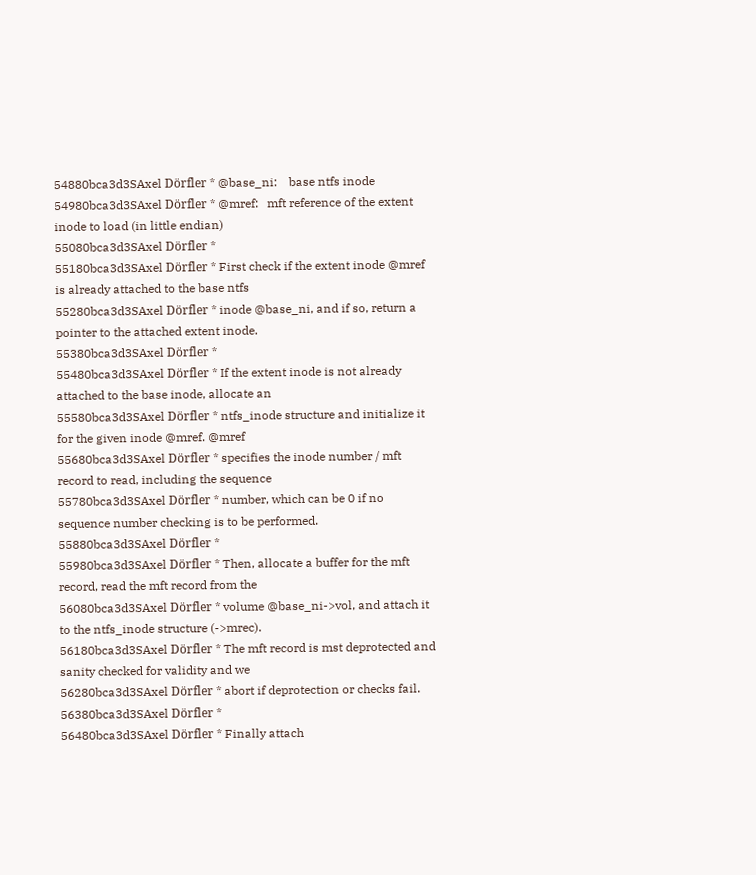54880bca3d3SAxel Dörfler * @base_ni:    base ntfs inode
54980bca3d3SAxel Dörfler * @mref:   mft reference of the extent inode to load (in little endian)
55080bca3d3SAxel Dörfler *
55180bca3d3SAxel Dörfler * First check if the extent inode @mref is already attached to the base ntfs
55280bca3d3SAxel Dörfler * inode @base_ni, and if so, return a pointer to the attached extent inode.
55380bca3d3SAxel Dörfler *
55480bca3d3SAxel Dörfler * If the extent inode is not already attached to the base inode, allocate an
55580bca3d3SAxel Dörfler * ntfs_inode structure and initialize it for the given inode @mref. @mref
55680bca3d3SAxel Dörfler * specifies the inode number / mft record to read, including the sequence
55780bca3d3SAxel Dörfler * number, which can be 0 if no sequence number checking is to be performed.
55880bca3d3SAxel Dörfler *
55980bca3d3SAxel Dörfler * Then, allocate a buffer for the mft record, read the mft record from the
56080bca3d3SAxel Dörfler * volume @base_ni->vol, and attach it to the ntfs_inode structure (->mrec).
56180bca3d3SAxel Dörfler * The mft record is mst deprotected and sanity checked for validity and we
56280bca3d3SAxel Dörfler * abort if deprotection or checks fail.
56380bca3d3SAxel Dörfler *
56480bca3d3SAxel Dörfler * Finally attach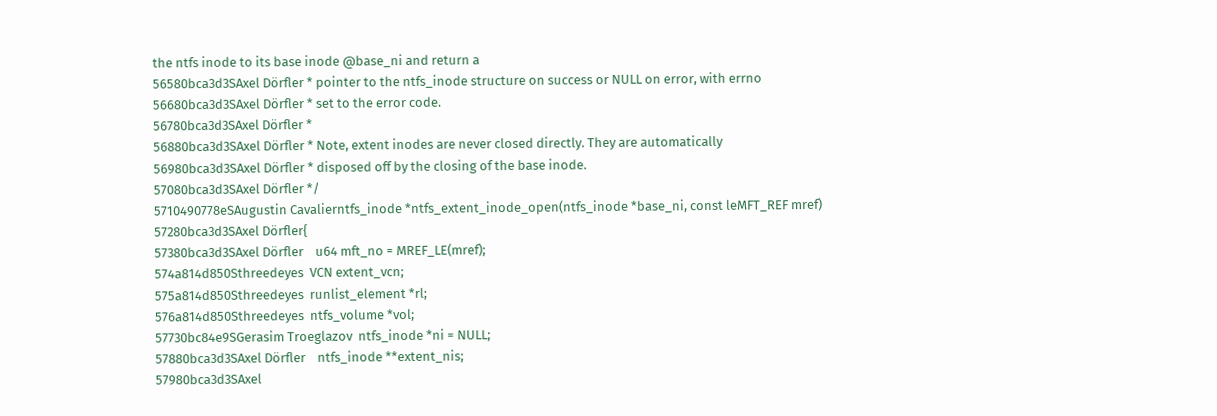the ntfs inode to its base inode @base_ni and return a
56580bca3d3SAxel Dörfler * pointer to the ntfs_inode structure on success or NULL on error, with errno
56680bca3d3SAxel Dörfler * set to the error code.
56780bca3d3SAxel Dörfler *
56880bca3d3SAxel Dörfler * Note, extent inodes are never closed directly. They are automatically
56980bca3d3SAxel Dörfler * disposed off by the closing of the base inode.
57080bca3d3SAxel Dörfler */
5710490778eSAugustin Cavalierntfs_inode *ntfs_extent_inode_open(ntfs_inode *base_ni, const leMFT_REF mref)
57280bca3d3SAxel Dörfler{
57380bca3d3SAxel Dörfler    u64 mft_no = MREF_LE(mref);
574a814d850Sthreedeyes  VCN extent_vcn;
575a814d850Sthreedeyes  runlist_element *rl;
576a814d850Sthreedeyes  ntfs_volume *vol;
57730bc84e9SGerasim Troeglazov  ntfs_inode *ni = NULL;
57880bca3d3SAxel Dörfler    ntfs_inode **extent_nis;
57980bca3d3SAxel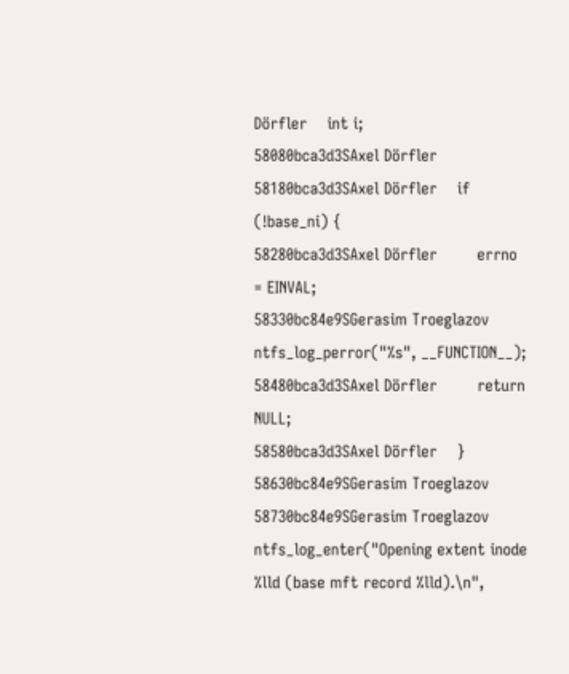Dörfler    int i;
58080bca3d3SAxel Dörfler
58180bca3d3SAxel Dörfler    if (!base_ni) {
58280bca3d3SAxel Dörfler        errno = EINVAL;
58330bc84e9SGerasim Troeglazov      ntfs_log_perror("%s", __FUNCTION__);
58480bca3d3SAxel Dörfler        return NULL;
58580bca3d3SAxel Dörfler    }
58630bc84e9SGerasim Troeglazov
58730bc84e9SGerasim Troeglazov  ntfs_log_enter("Opening extent inode %lld (base mft record %lld).\n",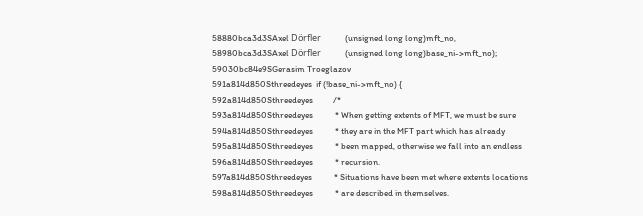58880bca3d3SAxel Dörfler            (unsigned long long)mft_no,
58980bca3d3SAxel Dörfler            (unsigned long long)base_ni->mft_no);
59030bc84e9SGerasim Troeglazov
591a814d850Sthreedeyes  if (!base_ni->mft_no) {
592a814d850Sthreedeyes          /*
593a814d850Sthreedeyes           * When getting extents of MFT, we must be sure
594a814d850Sthreedeyes           * they are in the MFT part which has already
595a814d850Sthreedeyes           * been mapped, otherwise we fall into an endless
596a814d850Sthreedeyes           * recursion.
597a814d850Sthreedeyes           * Situations have been met where extents locations
598a814d850Sthreedeyes           * are described in themselves.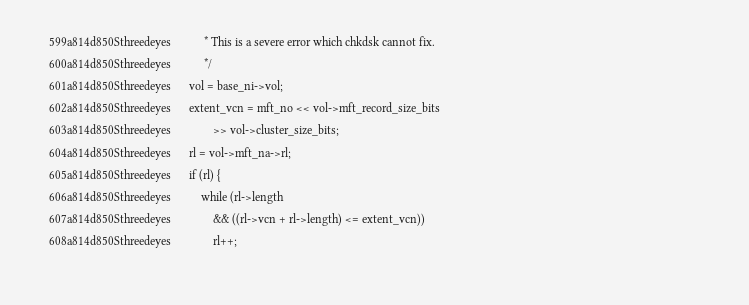599a814d850Sthreedeyes           * This is a severe error which chkdsk cannot fix.
600a814d850Sthreedeyes           */
601a814d850Sthreedeyes      vol = base_ni->vol;
602a814d850Sthreedeyes      extent_vcn = mft_no << vol->mft_record_size_bits
603a814d850Sthreedeyes              >> vol->cluster_size_bits;
604a814d850Sthreedeyes      rl = vol->mft_na->rl;
605a814d850Sthreedeyes      if (rl) {
606a814d850Sthreedeyes          while (rl->length
607a814d850Sthreedeyes              && ((rl->vcn + rl->length) <= extent_vcn))
608a814d850Sthreedeyes              rl++;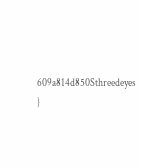609a814d850Sthreedeyes      }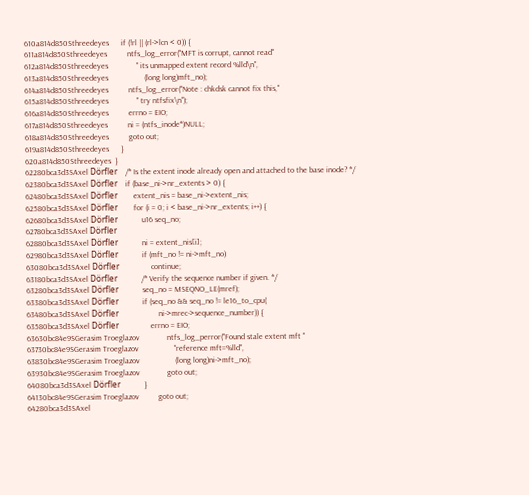610a814d850Sthreedeyes      if (!rl || (rl->lcn < 0)) {
611a814d850Sthreedeyes          ntfs_log_error("MFT is corrupt, cannot read"
612a814d850Sthreedeyes              " its unmapped extent record %lld\n",
613a814d850Sthreedeyes                  (long long)mft_no);
614a814d850Sthreedeyes          ntfs_log_error("Note : chkdsk cannot fix this,"
615a814d850Sthreedeyes              " try ntfsfix\n");
616a814d850Sthreedeyes          errno = EIO;
617a814d850Sthreedeyes          ni = (ntfs_inode*)NULL;
618a814d850Sthreedeyes          goto out;
619a814d850Sthreedeyes      }
620a814d850Sthreedeyes  }
62280bca3d3SAxel Dörfler    /* Is the extent inode already open and attached to the base inode? */
62380bca3d3SAxel Dörfler    if (base_ni->nr_extents > 0) {
62480bca3d3SAxel Dörfler        extent_nis = base_ni->extent_nis;
62580bca3d3SAxel Dörfler        for (i = 0; i < base_ni->nr_extents; i++) {
62680bca3d3SAxel Dörfler            u16 seq_no;
62780bca3d3SAxel Dörfler
62880bca3d3SAxel Dörfler            ni = extent_nis[i];
62980bca3d3SAxel Dörfler            if (mft_no != ni->mft_no)
63080bca3d3SAxel Dörfler                continue;
63180bca3d3SAxel Dörfler            /* Verify the sequence number if given. */
63280bca3d3SAxel Dörfler            seq_no = MSEQNO_LE(mref);
63380bca3d3SAxel Dörfler            if (seq_no && seq_no != le16_to_cpu(
63480bca3d3SAxel Dörfler                    ni->mrec->sequence_number)) {
63580bca3d3SAxel Dörfler                errno = EIO;
63630bc84e9SGerasim Troeglazov              ntfs_log_perror("Found stale extent mft "
63730bc84e9SGerasim Troeglazov                  "reference mft=%lld",
63830bc84e9SGerasim Troeglazov                  (long long)ni->mft_no);
63930bc84e9SGerasim Troeglazov              goto out;
64080bca3d3SAxel Dörfler            }
64130bc84e9SGerasim Troeglazov          goto out;
64280bca3d3SAxel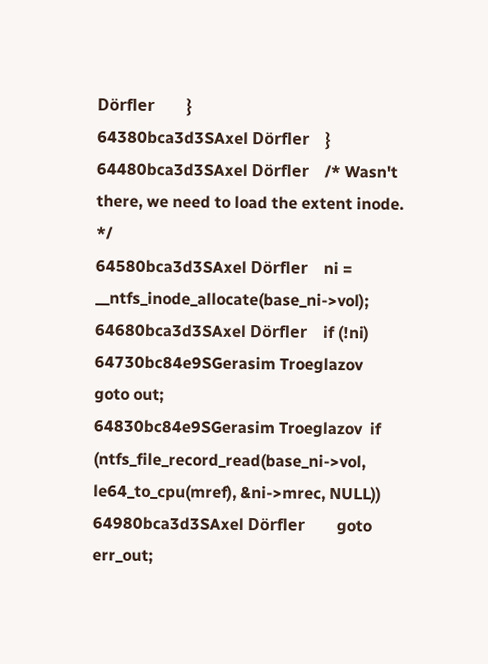Dörfler        }
64380bca3d3SAxel Dörfler    }
64480bca3d3SAxel Dörfler    /* Wasn't there, we need to load the extent inode. */
64580bca3d3SAxel Dörfler    ni = __ntfs_inode_allocate(base_ni->vol);
64680bca3d3SAxel Dörfler    if (!ni)
64730bc84e9SGerasim Troeglazov      goto out;
64830bc84e9SGerasim Troeglazov  if (ntfs_file_record_read(base_ni->vol, le64_to_cpu(mref), &ni->mrec, NULL))
64980bca3d3SAxel Dörfler        goto err_out;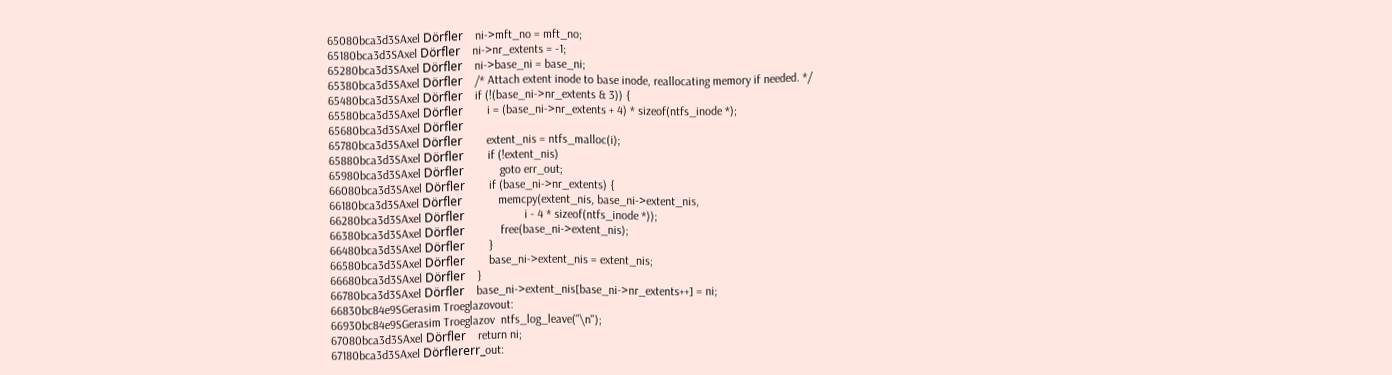65080bca3d3SAxel Dörfler    ni->mft_no = mft_no;
65180bca3d3SAxel Dörfler    ni->nr_extents = -1;
65280bca3d3SAxel Dörfler    ni->base_ni = base_ni;
65380bca3d3SAxel Dörfler    /* Attach extent inode to base inode, reallocating memory if needed. */
65480bca3d3SAxel Dörfler    if (!(base_ni->nr_extents & 3)) {
65580bca3d3SAxel Dörfler        i = (base_ni->nr_extents + 4) * sizeof(ntfs_inode *);
65680bca3d3SAxel Dörfler
65780bca3d3SAxel Dörfler        extent_nis = ntfs_malloc(i);
65880bca3d3SAxel Dörfler        if (!extent_nis)
65980bca3d3SAxel Dörfler            goto err_out;
66080bca3d3SAxel Dörfler        if (base_ni->nr_extents) {
66180bca3d3SAxel Dörfler            memcpy(extent_nis, base_ni->extent_nis,
66280bca3d3SAxel Dörfler                    i - 4 * sizeof(ntfs_inode *));
66380bca3d3SAxel Dörfler            free(base_ni->extent_nis);
66480bca3d3SAxel Dörfler        }
66580bca3d3SAxel Dörfler        base_ni->extent_nis = extent_nis;
66680bca3d3SAxel Dörfler    }
66780bca3d3SAxel Dörfler    base_ni->extent_nis[base_ni->nr_extents++] = ni;
66830bc84e9SGerasim Troeglazovout:
66930bc84e9SGerasim Troeglazov  ntfs_log_leave("\n");
67080bca3d3SAxel Dörfler    return ni;
67180bca3d3SAxel Dörflererr_out: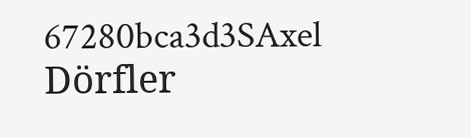67280bca3d3SAxel Dörfler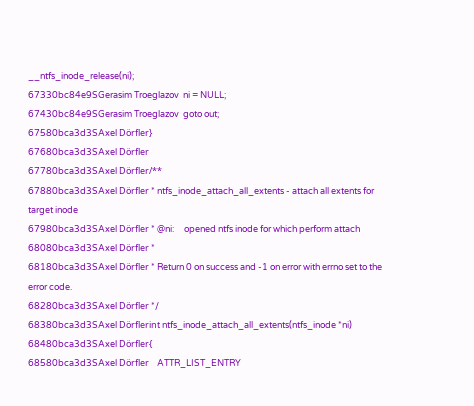__ntfs_inode_release(ni);
67330bc84e9SGerasim Troeglazov  ni = NULL;
67430bc84e9SGerasim Troeglazov  goto out;
67580bca3d3SAxel Dörfler}
67680bca3d3SAxel Dörfler
67780bca3d3SAxel Dörfler/**
67880bca3d3SAxel Dörfler * ntfs_inode_attach_all_extents - attach all extents for target inode
67980bca3d3SAxel Dörfler * @ni:     opened ntfs inode for which perform attach
68080bca3d3SAxel Dörfler *
68180bca3d3SAxel Dörfler * Return 0 on success and -1 on error with errno set to the error code.
68280bca3d3SAxel Dörfler */
68380bca3d3SAxel Dörflerint ntfs_inode_attach_all_extents(ntfs_inode *ni)
68480bca3d3SAxel Dörfler{
68580bca3d3SAxel Dörfler    ATTR_LIST_ENTRY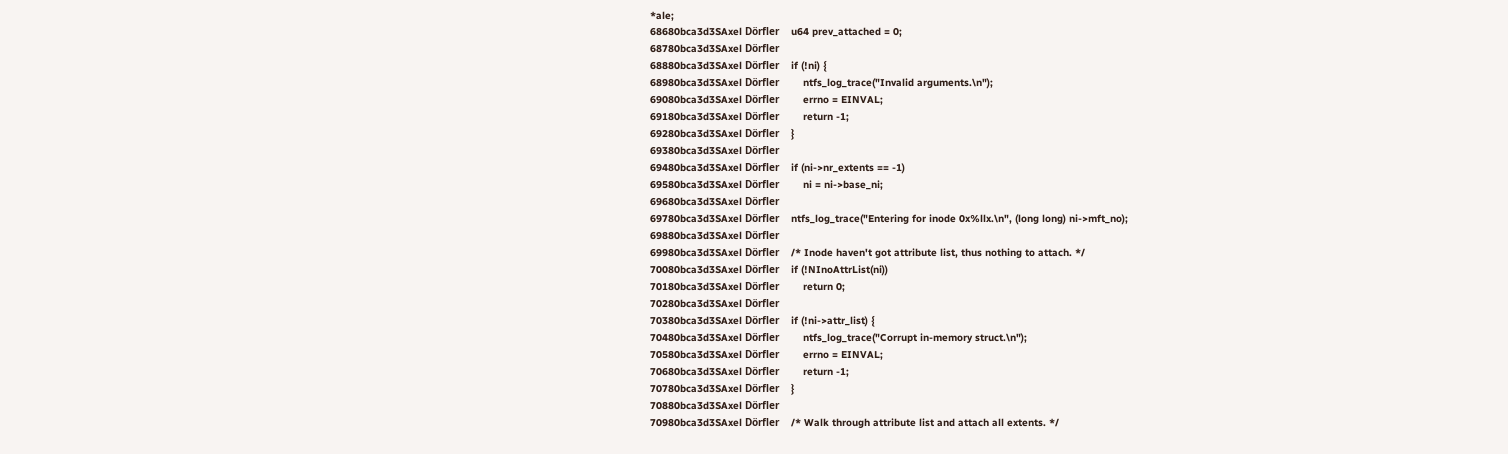*ale;
68680bca3d3SAxel Dörfler    u64 prev_attached = 0;
68780bca3d3SAxel Dörfler
68880bca3d3SAxel Dörfler    if (!ni) {
68980bca3d3SAxel Dörfler        ntfs_log_trace("Invalid arguments.\n");
69080bca3d3SAxel Dörfler        errno = EINVAL;
69180bca3d3SAxel Dörfler        return -1;
69280bca3d3SAxel Dörfler    }
69380bca3d3SAxel Dörfler
69480bca3d3SAxel Dörfler    if (ni->nr_extents == -1)
69580bca3d3SAxel Dörfler        ni = ni->base_ni;
69680bca3d3SAxel Dörfler
69780bca3d3SAxel Dörfler    ntfs_log_trace("Entering for inode 0x%llx.\n", (long long) ni->mft_no);
69880bca3d3SAxel Dörfler
69980bca3d3SAxel Dörfler    /* Inode haven't got attribute list, thus nothing to attach. */
70080bca3d3SAxel Dörfler    if (!NInoAttrList(ni))
70180bca3d3SAxel Dörfler        return 0;
70280bca3d3SAxel Dörfler
70380bca3d3SAxel Dörfler    if (!ni->attr_list) {
70480bca3d3SAxel Dörfler        ntfs_log_trace("Corrupt in-memory struct.\n");
70580bca3d3SAxel Dörfler        errno = EINVAL;
70680bca3d3SAxel Dörfler        return -1;
70780bca3d3SAxel Dörfler    }
70880bca3d3SAxel Dörfler
70980bca3d3SAxel Dörfler    /* Walk through attribute list and attach all extents. */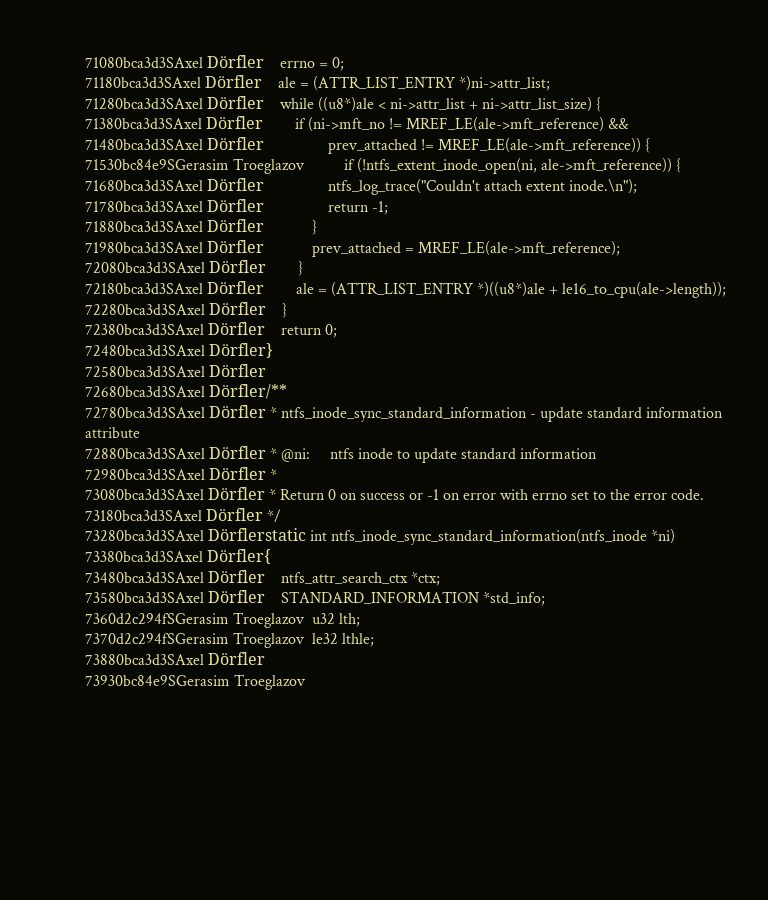71080bca3d3SAxel Dörfler    errno = 0;
71180bca3d3SAxel Dörfler    ale = (ATTR_LIST_ENTRY *)ni->attr_list;
71280bca3d3SAxel Dörfler    while ((u8*)ale < ni->attr_list + ni->attr_list_size) {
71380bca3d3SAxel Dörfler        if (ni->mft_no != MREF_LE(ale->mft_reference) &&
71480bca3d3SAxel Dörfler                prev_attached != MREF_LE(ale->mft_reference)) {
71530bc84e9SGerasim Troeglazov          if (!ntfs_extent_inode_open(ni, ale->mft_reference)) {
71680bca3d3SAxel Dörfler                ntfs_log_trace("Couldn't attach extent inode.\n");
71780bca3d3SAxel Dörfler                return -1;
71880bca3d3SAxel Dörfler            }
71980bca3d3SAxel Dörfler            prev_attached = MREF_LE(ale->mft_reference);
72080bca3d3SAxel Dörfler        }
72180bca3d3SAxel Dörfler        ale = (ATTR_LIST_ENTRY *)((u8*)ale + le16_to_cpu(ale->length));
72280bca3d3SAxel Dörfler    }
72380bca3d3SAxel Dörfler    return 0;
72480bca3d3SAxel Dörfler}
72580bca3d3SAxel Dörfler
72680bca3d3SAxel Dörfler/**
72780bca3d3SAxel Dörfler * ntfs_inode_sync_standard_information - update standard information attribute
72880bca3d3SAxel Dörfler * @ni:     ntfs inode to update standard information
72980bca3d3SAxel Dörfler *
73080bca3d3SAxel Dörfler * Return 0 on success or -1 on error with errno set to the error code.
73180bca3d3SAxel Dörfler */
73280bca3d3SAxel Dörflerstatic int ntfs_inode_sync_standard_information(ntfs_inode *ni)
73380bca3d3SAxel Dörfler{
73480bca3d3SAxel Dörfler    ntfs_attr_search_ctx *ctx;
73580bca3d3SAxel Dörfler    STANDARD_INFORMATION *std_info;
7360d2c294fSGerasim Troeglazov  u32 lth;
7370d2c294fSGerasim Troeglazov  le32 lthle;
73880bca3d3SAxel Dörfler
73930bc84e9SGerasim Troeglazov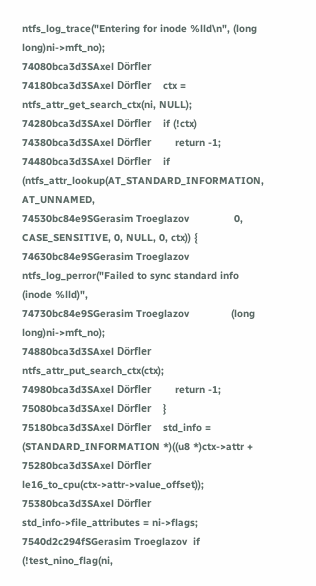ntfs_log_trace("Entering for inode %lld\n", (long long)ni->mft_no);
74080bca3d3SAxel Dörfler
74180bca3d3SAxel Dörfler    ctx = ntfs_attr_get_search_ctx(ni, NULL);
74280bca3d3SAxel Dörfler    if (!ctx)
74380bca3d3SAxel Dörfler        return -1;
74480bca3d3SAxel Dörfler    if (ntfs_attr_lookup(AT_STANDARD_INFORMATION, AT_UNNAMED,
74530bc84e9SGerasim Troeglazov               0, CASE_SENSITIVE, 0, NULL, 0, ctx)) {
74630bc84e9SGerasim Troeglazov      ntfs_log_perror("Failed to sync standard info (inode %lld)",
74730bc84e9SGerasim Troeglazov              (long long)ni->mft_no);
74880bca3d3SAxel Dörfler        ntfs_attr_put_search_ctx(ctx);
74980bca3d3SAxel Dörfler        return -1;
75080bca3d3SAxel Dörfler    }
75180bca3d3SAxel Dörfler    std_info = (STANDARD_INFORMATION *)((u8 *)ctx->attr +
75280bca3d3SAxel Dörfler            le16_to_cpu(ctx->attr->value_offset));
75380bca3d3SAxel Dörfler    std_info->file_attributes = ni->flags;
7540d2c294fSGerasim Troeglazov  if (!test_nino_flag(ni,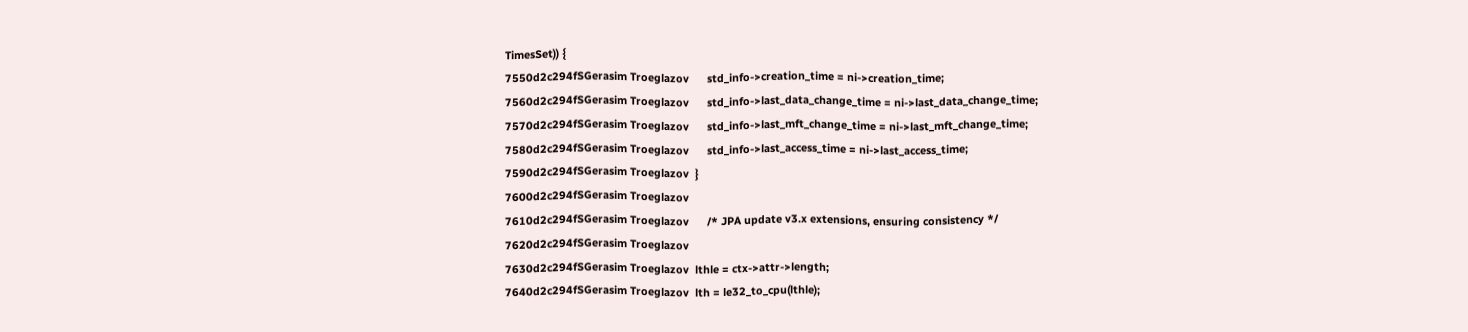TimesSet)) {
7550d2c294fSGerasim Troeglazov      std_info->creation_time = ni->creation_time;
7560d2c294fSGerasim Troeglazov      std_info->last_data_change_time = ni->last_data_change_time;
7570d2c294fSGerasim Troeglazov      std_info->last_mft_change_time = ni->last_mft_change_time;
7580d2c294fSGerasim Troeglazov      std_info->last_access_time = ni->last_access_time;
7590d2c294fSGerasim Troeglazov  }
7600d2c294fSGerasim Troeglazov
7610d2c294fSGerasim Troeglazov      /* JPA update v3.x extensions, ensuring consistency */
7620d2c294fSGerasim Troeglazov
7630d2c294fSGerasim Troeglazov  lthle = ctx->attr->length;
7640d2c294fSGerasim Troeglazov  lth = le32_to_cpu(lthle);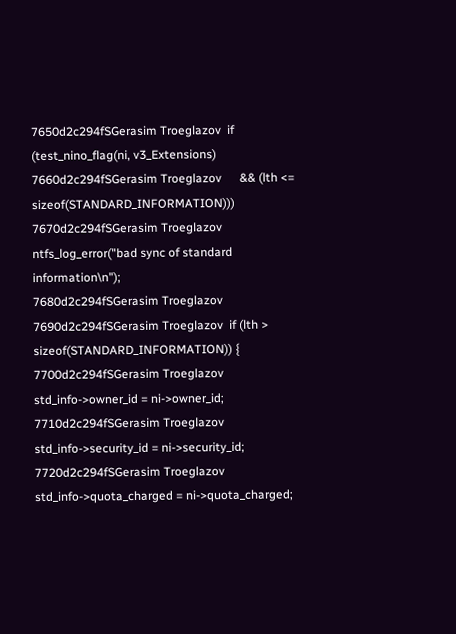7650d2c294fSGerasim Troeglazov  if (test_nino_flag(ni, v3_Extensions)
7660d2c294fSGerasim Troeglazov      && (lth <= sizeof(STANDARD_INFORMATION)))
7670d2c294fSGerasim Troeglazov      ntfs_log_error("bad sync of standard information\n");
7680d2c294fSGerasim Troeglazov
7690d2c294fSGerasim Troeglazov  if (lth > sizeof(STANDARD_INFORMATION)) {
7700d2c294fSGerasim Troeglazov      std_info->owner_id = ni->owner_id;
7710d2c294fSGerasim Troeglazov      std_info->security_id = ni->security_id;
7720d2c294fSGerasim Troeglazov      std_info->quota_charged = ni->quota_charged;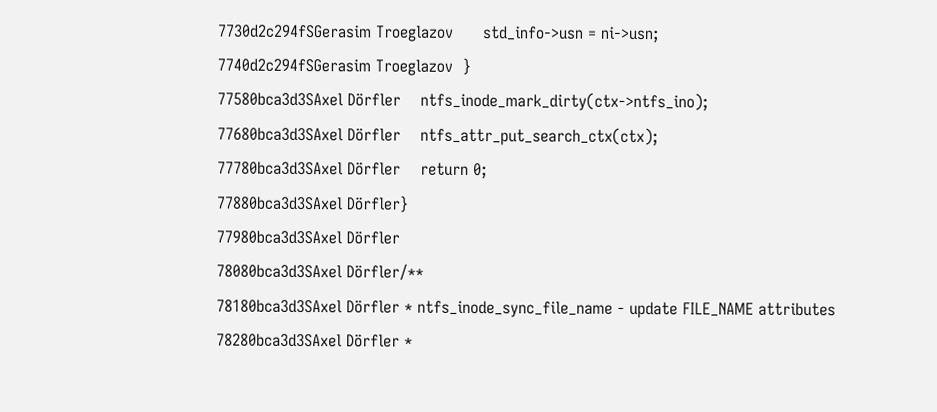7730d2c294fSGerasim Troeglazov      std_info->usn = ni->usn;
7740d2c294fSGerasim Troeglazov  }
77580bca3d3SAxel Dörfler    ntfs_inode_mark_dirty(ctx->ntfs_ino);
77680bca3d3SAxel Dörfler    ntfs_attr_put_search_ctx(ctx);
77780bca3d3SAxel Dörfler    return 0;
77880bca3d3SAxel Dörfler}
77980bca3d3SAxel Dörfler
78080bca3d3SAxel Dörfler/**
78180bca3d3SAxel Dörfler * ntfs_inode_sync_file_name - update FILE_NAME attributes
78280bca3d3SAxel Dörfler *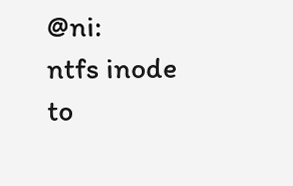@ni:     ntfs inode to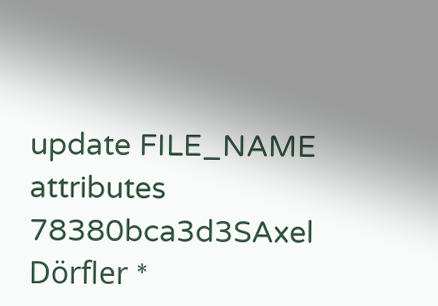update FILE_NAME attributes
78380bca3d3SAxel Dörfler *